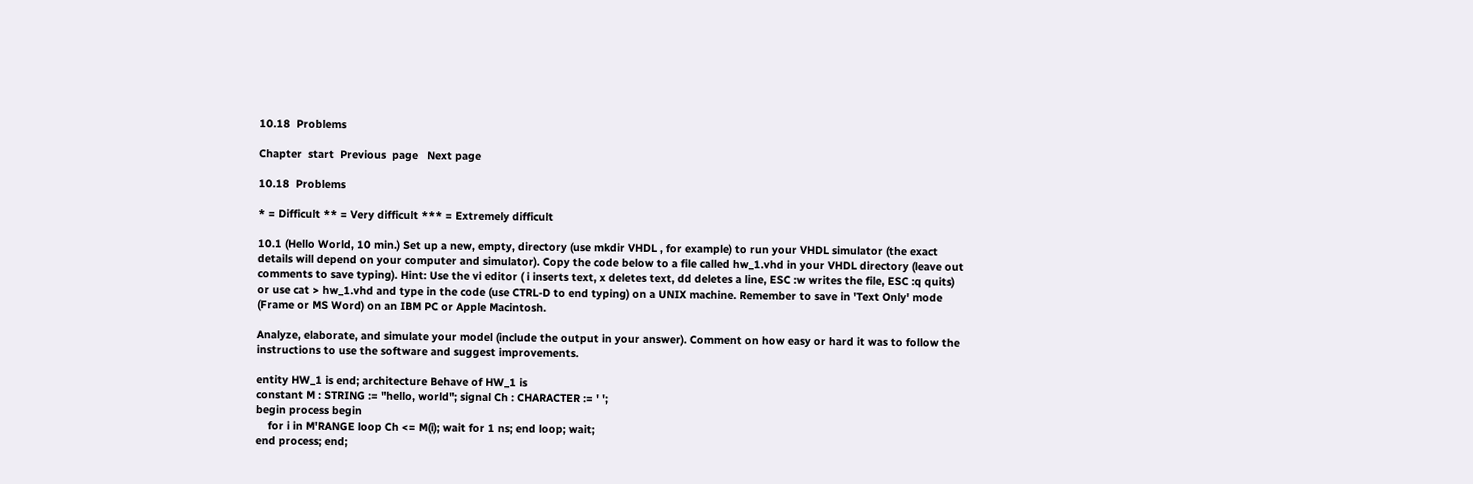10.18  Problems

Chapter  start  Previous  page   Next page

10.18  Problems

* = Difficult ** = Very difficult *** = Extremely difficult

10.1 (Hello World, 10 min.) Set up a new, empty, directory (use mkdir VHDL , for example) to run your VHDL simulator (the exact details will depend on your computer and simulator). Copy the code below to a file called hw_1.vhd in your VHDL directory (leave out comments to save typing). Hint: Use the vi editor ( i inserts text, x deletes text, dd deletes a line, ESC :w writes the file, ESC :q quits) or use cat > hw_1.vhd and type in the code (use CTRL-D to end typing) on a UNIX machine. Remember to save in 'Text Only' mode (Frame or MS Word) on an IBM PC or Apple Macintosh.

Analyze, elaborate, and simulate your model (include the output in your answer). Comment on how easy or hard it was to follow the instructions to use the software and suggest improvements.

entity HW_1 is end; architecture Behave of HW_1 is
constant M : STRING := "hello, world"; signal Ch : CHARACTER := ' ';
begin process begin
    for i in M'RANGE loop Ch <= M(i); wait for 1 ns; end loop; wait;
end process; end;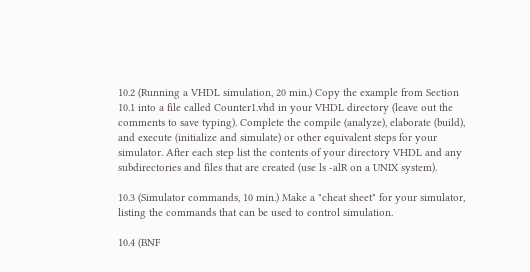10.2 (Running a VHDL simulation, 20 min.) Copy the example from Section 10.1 into a file called Counter1.vhd in your VHDL directory (leave out the comments to save typing). Complete the compile (analyze), elaborate (build), and execute (initialize and simulate) or other equivalent steps for your simulator. After each step list the contents of your directory VHDL and any subdirectories and files that are created (use ls -alR on a UNIX system).

10.3 (Simulator commands, 10 min.) Make a "cheat sheet" for your simulator, listing the commands that can be used to control simulation.

10.4 (BNF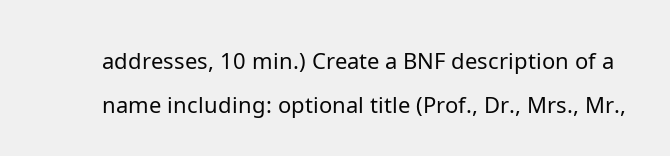addresses, 10 min.) Create a BNF description of a name including: optional title (Prof., Dr., Mrs., Mr.,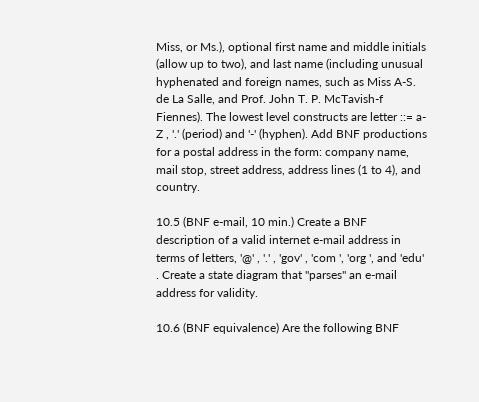Miss, or Ms.), optional first name and middle initials (allow up to two), and last name (including unusual hyphenated and foreign names, such as Miss A-S. de La Salle, and Prof. John T. P. McTavish-f Fiennes). The lowest level constructs are letter ::= a-Z , '.' (period) and '-' (hyphen). Add BNF productions for a postal address in the form: company name, mail stop, street address, address lines (1 to 4), and country.

10.5 (BNF e-mail, 10 min.) Create a BNF description of a valid internet e-mail address in terms of letters, '@' , '.' , 'gov' , 'com ', 'org ', and 'edu' . Create a state diagram that "parses" an e-mail address for validity.

10.6 (BNF equivalence) Are the following BNF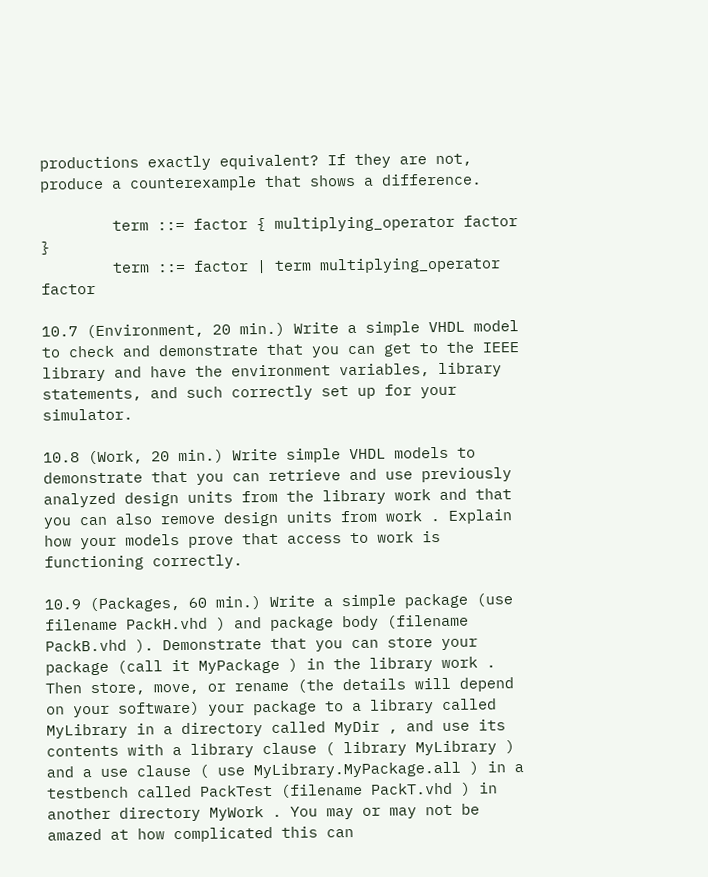productions exactly equivalent? If they are not, produce a counterexample that shows a difference.

        term ::= factor { multiplying_operator factor }
        term ::= factor | term multiplying_operator factor

10.7 (Environment, 20 min.) Write a simple VHDL model to check and demonstrate that you can get to the IEEE library and have the environment variables, library statements, and such correctly set up for your simulator.

10.8 (Work, 20 min.) Write simple VHDL models to demonstrate that you can retrieve and use previously analyzed design units from the library work and that you can also remove design units from work . Explain how your models prove that access to work is functioning correctly.

10.9 (Packages, 60 min.) Write a simple package (use filename PackH.vhd ) and package body (filename PackB.vhd ). Demonstrate that you can store your package (call it MyPackage ) in the library work . Then store, move, or rename (the details will depend on your software) your package to a library called MyLibrary in a directory called MyDir , and use its contents with a library clause ( library MyLibrary ) and a use clause ( use MyLibrary.MyPackage.all ) in a testbench called PackTest (filename PackT.vhd ) in another directory MyWork . You may or may not be amazed at how complicated this can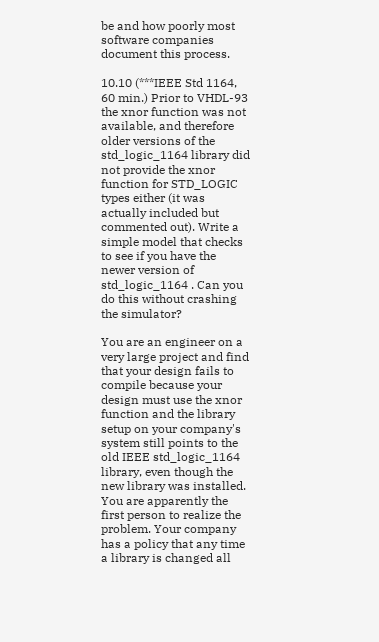be and how poorly most software companies document this process.

10.10 (***IEEE Std 1164, 60 min.) Prior to VHDL-93 the xnor function was not available, and therefore older versions of the std_logic_1164 library did not provide the xnor function for STD_LOGIC types either (it was actually included but commented out). Write a simple model that checks to see if you have the newer version of std_logic_1164 . Can you do this without crashing the simulator?

You are an engineer on a very large project and find that your design fails to compile because your design must use the xnor function and the library setup on your company's system still points to the old IEEE std_logic_1164 library, even though the new library was installed. You are apparently the first person to realize the problem. Your company has a policy that any time a library is changed all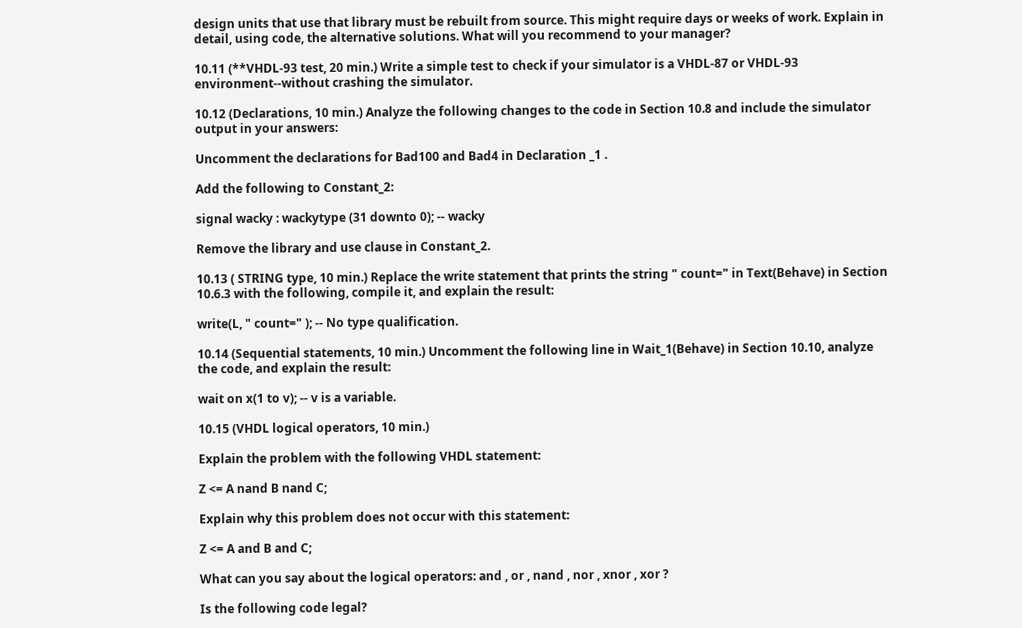design units that use that library must be rebuilt from source. This might require days or weeks of work. Explain in detail, using code, the alternative solutions. What will you recommend to your manager?

10.11 (**VHDL-93 test, 20 min.) Write a simple test to check if your simulator is a VHDL-87 or VHDL-93 environment--without crashing the simulator.

10.12 (Declarations, 10 min.) Analyze the following changes to the code in Section 10.8 and include the simulator output in your answers:

Uncomment the declarations for Bad100 and Bad4 in Declaration _1 .

Add the following to Constant_2:

signal wacky : wackytype (31 downto 0); -- wacky

Remove the library and use clause in Constant_2.

10.13 ( STRING type, 10 min.) Replace the write statement that prints the string " count=" in Text(Behave) in Section 10.6.3 with the following, compile it, and explain the result:

write(L, " count=" ); -- No type qualification.

10.14 (Sequential statements, 10 min.) Uncomment the following line in Wait_1(Behave) in Section 10.10, analyze the code, and explain the result:

wait on x(1 to v); -- v is a variable.

10.15 (VHDL logical operators, 10 min.)

Explain the problem with the following VHDL statement:

Z <= A nand B nand C;

Explain why this problem does not occur with this statement:

Z <= A and B and C;

What can you say about the logical operators: and , or , nand , nor , xnor , xor ?

Is the following code legal?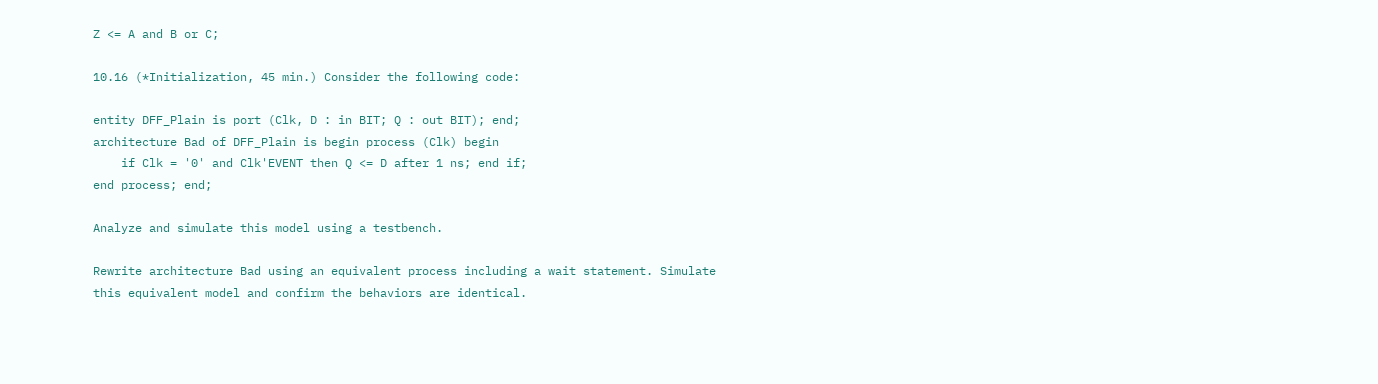Z <= A and B or C;

10.16 (*Initialization, 45 min.) Consider the following code:

entity DFF_Plain is port (Clk, D : in BIT; Q : out BIT); end;
architecture Bad of DFF_Plain is begin process (Clk) begin
    if Clk = '0' and Clk'EVENT then Q <= D after 1 ns; end if;
end process; end;

Analyze and simulate this model using a testbench.

Rewrite architecture Bad using an equivalent process including a wait statement. Simulate this equivalent model and confirm the behaviors are identical.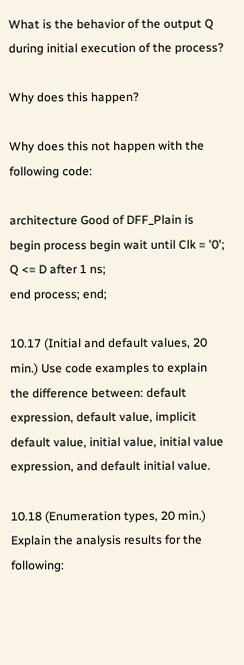What is the behavior of the output Q during initial execution of the process?

Why does this happen?

Why does this not happen with the following code:

architecture Good of DFF_Plain is
begin process begin wait until Clk = '0'; Q <= D after 1 ns;
end process; end;

10.17 (Initial and default values, 20 min.) Use code examples to explain the difference between: default expression, default value, implicit default value, initial value, initial value expression, and default initial value.

10.18 (Enumeration types, 20 min.) Explain the analysis results for the following: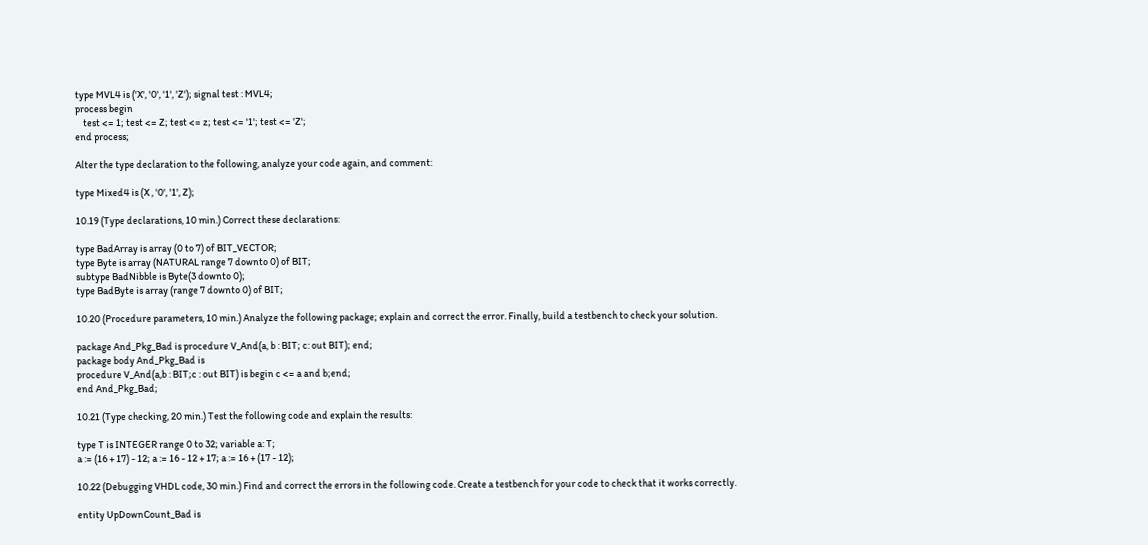type MVL4 is ('X', '0', '1', 'Z'); signal test : MVL4;
process begin
    test <= 1; test <= Z; test <= z; test <= '1'; test <= 'Z';
end process;

Alter the type declaration to the following, analyze your code again, and comment:

type Mixed4 is (X , '0', '1', Z);

10.19 (Type declarations, 10 min.) Correct these declarations:

type BadArray is array (0 to 7) of BIT_VECTOR;
type Byte is array (NATURAL range 7 downto 0) of BIT;
subtype BadNibble is Byte(3 downto 0);
type BadByte is array (range 7 downto 0) of BIT;

10.20 (Procedure parameters, 10 min.) Analyze the following package; explain and correct the error. Finally, build a testbench to check your solution.

package And_Pkg_Bad is procedure V_And(a, b : BIT; c: out BIT); end;
package body And_Pkg_Bad is
procedure V_And(a,b : BIT;c : out BIT) is begin c <= a and b;end;
end And_Pkg_Bad;

10.21 (Type checking, 20 min.) Test the following code and explain the results:

type T is INTEGER range 0 to 32; variable a: T;
a := (16 + 17) - 12; a := 16 - 12 + 17; a := 16 + (17 - 12);

10.22 (Debugging VHDL code, 30 min.) Find and correct the errors in the following code. Create a testbench for your code to check that it works correctly.

entity UpDownCount_Bad is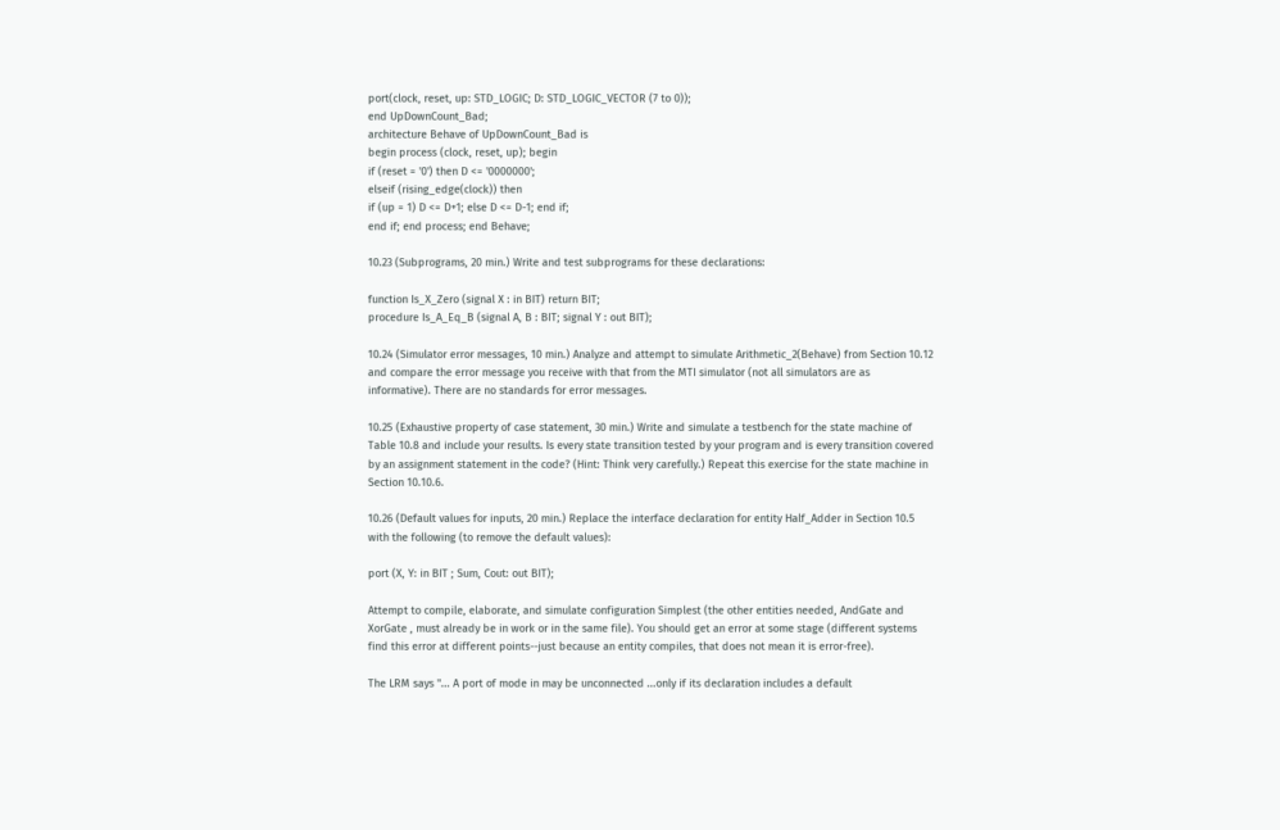port(clock, reset, up: STD_LOGIC; D: STD_LOGIC_VECTOR (7 to 0));
end UpDownCount_Bad;
architecture Behave of UpDownCount_Bad is
begin process (clock, reset, up); begin
if (reset = '0') then D <= '0000000';
elseif (rising_edge(clock)) then
if (up = 1) D <= D+1; else D <= D-1; end if;
end if; end process; end Behave;

10.23 (Subprograms, 20 min.) Write and test subprograms for these declarations:

function Is_X_Zero (signal X : in BIT) return BIT;
procedure Is_A_Eq_B (signal A, B : BIT; signal Y : out BIT);

10.24 (Simulator error messages, 10 min.) Analyze and attempt to simulate Arithmetic_2(Behave) from Section 10.12 and compare the error message you receive with that from the MTI simulator (not all simulators are as informative). There are no standards for error messages.

10.25 (Exhaustive property of case statement, 30 min.) Write and simulate a testbench for the state machine of Table 10.8 and include your results. Is every state transition tested by your program and is every transition covered by an assignment statement in the code? (Hint: Think very carefully.) Repeat this exercise for the state machine in Section 10.10.6.

10.26 (Default values for inputs, 20 min.) Replace the interface declaration for entity Half_Adder in Section 10.5 with the following (to remove the default values):

port (X, Y: in BIT ; Sum, Cout: out BIT);

Attempt to compile, elaborate, and simulate configuration Simplest (the other entities needed, AndGate and XorGate , must already be in work or in the same file). You should get an error at some stage (different systems find this error at different points--just because an entity compiles, that does not mean it is error-free).

The LRM says "... A port of mode in may be unconnected ...only if its declaration includes a default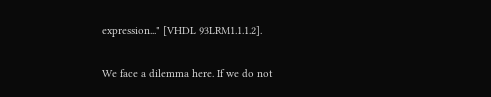expression..." [VHDL 93LRM1.1.1.2].

We face a dilemma here. If we do not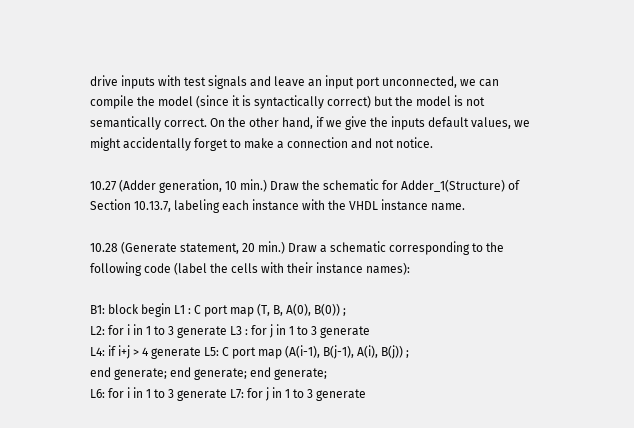drive inputs with test signals and leave an input port unconnected, we can compile the model (since it is syntactically correct) but the model is not semantically correct. On the other hand, if we give the inputs default values, we might accidentally forget to make a connection and not notice.

10.27 (Adder generation, 10 min.) Draw the schematic for Adder_1(Structure) of Section 10.13.7, labeling each instance with the VHDL instance name.

10.28 (Generate statement, 20 min.) Draw a schematic corresponding to the following code (label the cells with their instance names):

B1: block begin L1 : C port map (T, B, A(0), B(0)) ;
L2: for i in 1 to 3 generate L3 : for j in 1 to 3 generate
L4: if i+j > 4 generate L5: C port map (A(i-1), B(j-1), A(i), B(j)) ;
end generate; end generate; end generate;
L6: for i in 1 to 3 generate L7: for j in 1 to 3 generate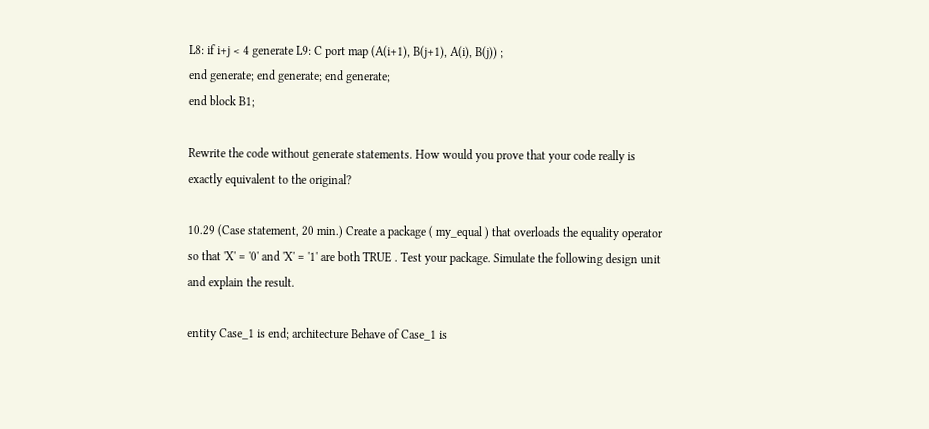L8: if i+j < 4 generate L9: C port map (A(i+1), B(j+1), A(i), B(j)) ;
end generate; end generate; end generate;
end block B1;

Rewrite the code without generate statements. How would you prove that your code really is exactly equivalent to the original?

10.29 (Case statement, 20 min.) Create a package ( my_equal ) that overloads the equality operator so that 'X' = '0' and 'X' = '1' are both TRUE . Test your package. Simulate the following design unit and explain the result.

entity Case_1 is end; architecture Behave of Case_1 is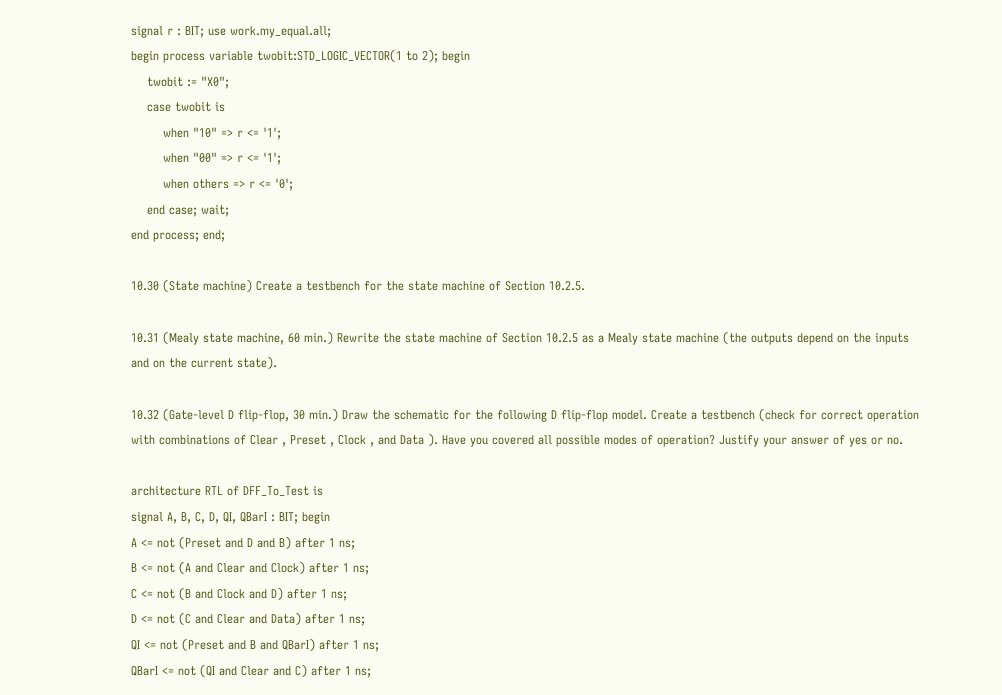signal r : BIT; use work.my_equal.all;
begin process variable twobit:STD_LOGIC_VECTOR(1 to 2); begin
    twobit := "X0";
    case twobit is
        when "10" => r <= '1';
        when "00" => r <= '1';
        when others => r <= '0';
    end case; wait;
end process; end;

10.30 (State machine) Create a testbench for the state machine of Section 10.2.5.

10.31 (Mealy state machine, 60 min.) Rewrite the state machine of Section 10.2.5 as a Mealy state machine (the outputs depend on the inputs and on the current state).

10.32 (Gate-level D flip-flop, 30 min.) Draw the schematic for the following D flip-flop model. Create a testbench (check for correct operation with combinations of Clear , Preset , Clock , and Data ). Have you covered all possible modes of operation? Justify your answer of yes or no.

architecture RTL of DFF_To_Test is
signal A, B, C, D, QI, QBarI : BIT; begin
A <= not (Preset and D and B) after 1 ns;
B <= not (A and Clear and Clock) after 1 ns;
C <= not (B and Clock and D) after 1 ns;
D <= not (C and Clear and Data) after 1 ns;
QI <= not (Preset and B and QBarI) after 1 ns;
QBarI <= not (QI and Clear and C) after 1 ns;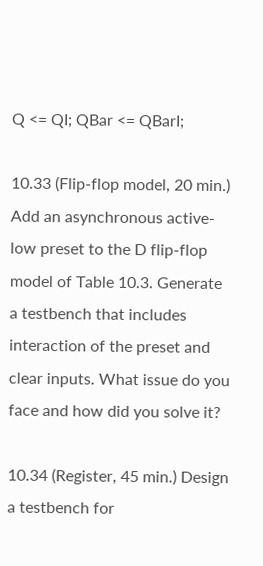Q <= QI; QBar <= QBarI;

10.33 (Flip-flop model, 20 min.) Add an asynchronous active-low preset to the D flip-flop model of Table 10.3. Generate a testbench that includes interaction of the preset and clear inputs. What issue do you face and how did you solve it?

10.34 (Register, 45 min.) Design a testbench for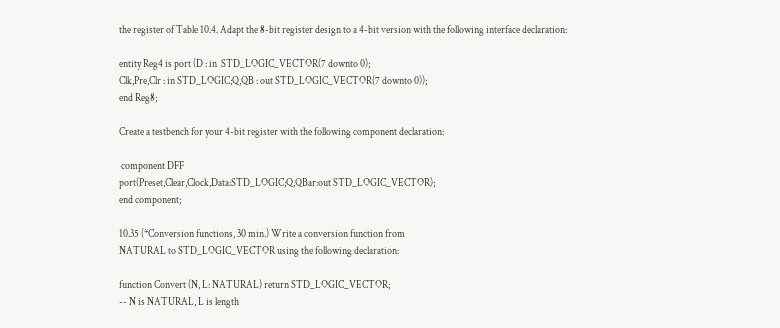the register of Table 10.4. Adapt the 8-bit register design to a 4-bit version with the following interface declaration:

entity Reg4 is port (D : in  STD_LOGIC_VECTOR(7 downto 0);
Clk,Pre,Clr : in STD_LOGIC;Q,QB : out STD_LOGIC_VECTOR(7 downto 0));
end Reg8;

Create a testbench for your 4-bit register with the following component declaration:

 component DFF
port(Preset,Clear,Clock,Data:STD_LOGIC;Q,QBar:out STD_LOGIC_VECTOR);
end component;

10.35 (*Conversion functions, 30 min.) Write a conversion function from
NATURAL to STD_LOGIC_VECTOR using the following declaration:

function Convert (N, L: NATURAL) return STD_LOGIC_VECTOR;
-- N is NATURAL, L is length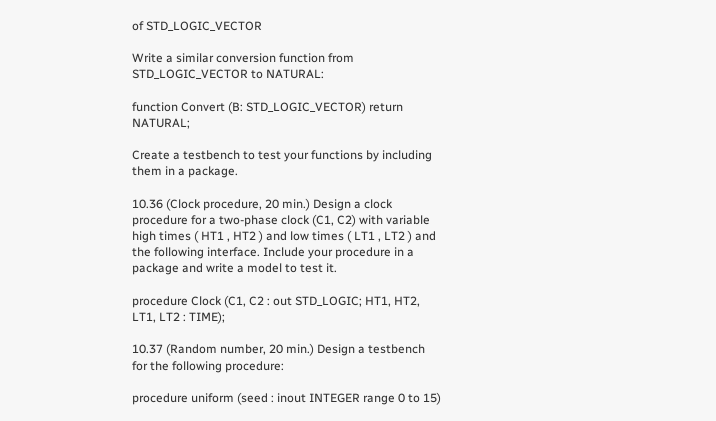of STD_LOGIC_VECTOR

Write a similar conversion function from STD_LOGIC_VECTOR to NATURAL:

function Convert (B: STD_LOGIC_VECTOR) return NATURAL;

Create a testbench to test your functions by including them in a package.

10.36 (Clock procedure, 20 min.) Design a clock procedure for a two-phase clock (C1, C2) with variable high times ( HT1 , HT2 ) and low times ( LT1 , LT2 ) and the following interface. Include your procedure in a package and write a model to test it.

procedure Clock (C1, C2 : out STD_LOGIC; HT1, HT2, LT1, LT2 : TIME);

10.37 (Random number, 20 min.) Design a testbench for the following procedure:

procedure uniform (seed : inout INTEGER range 0 to 15)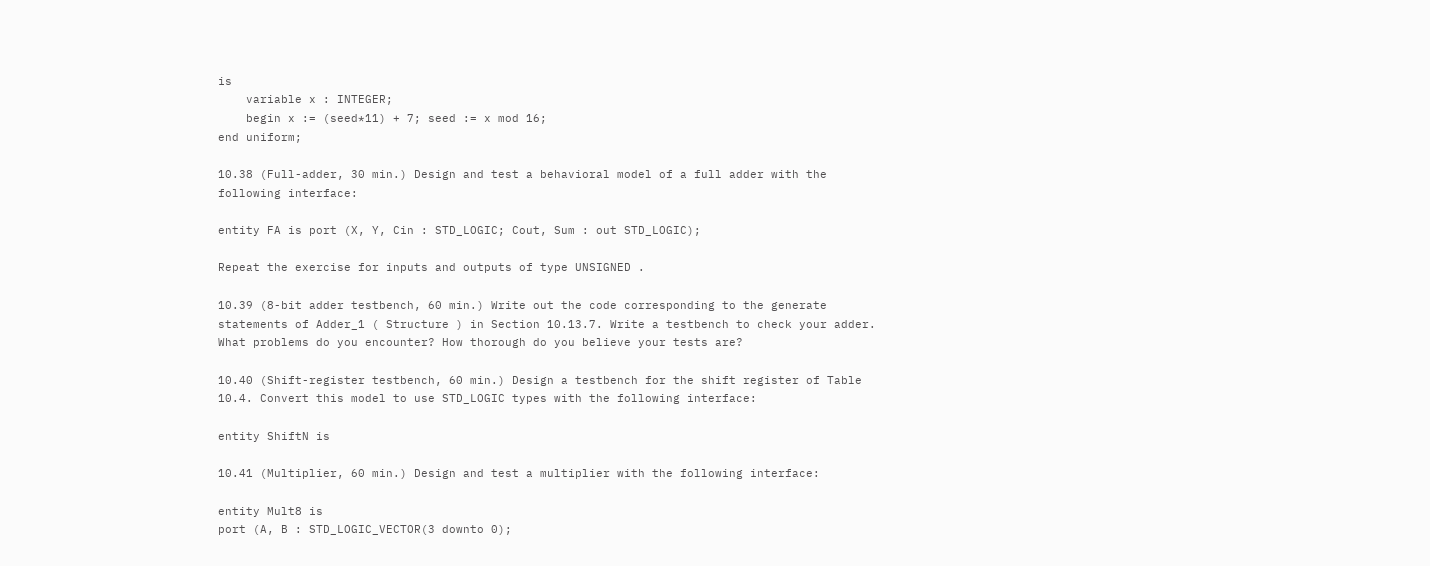is
    variable x : INTEGER;
    begin x := (seed*11) + 7; seed := x mod 16;
end uniform;

10.38 (Full-adder, 30 min.) Design and test a behavioral model of a full adder with the following interface:

entity FA is port (X, Y, Cin : STD_LOGIC; Cout, Sum : out STD_LOGIC);

Repeat the exercise for inputs and outputs of type UNSIGNED .

10.39 (8-bit adder testbench, 60 min.) Write out the code corresponding to the generate statements of Adder_1 ( Structure ) in Section 10.13.7. Write a testbench to check your adder. What problems do you encounter? How thorough do you believe your tests are?

10.40 (Shift-register testbench, 60 min.) Design a testbench for the shift register of Table 10.4. Convert this model to use STD_LOGIC types with the following interface:

entity ShiftN is

10.41 (Multiplier, 60 min.) Design and test a multiplier with the following interface:

entity Mult8 is
port (A, B : STD_LOGIC_VECTOR(3 downto 0);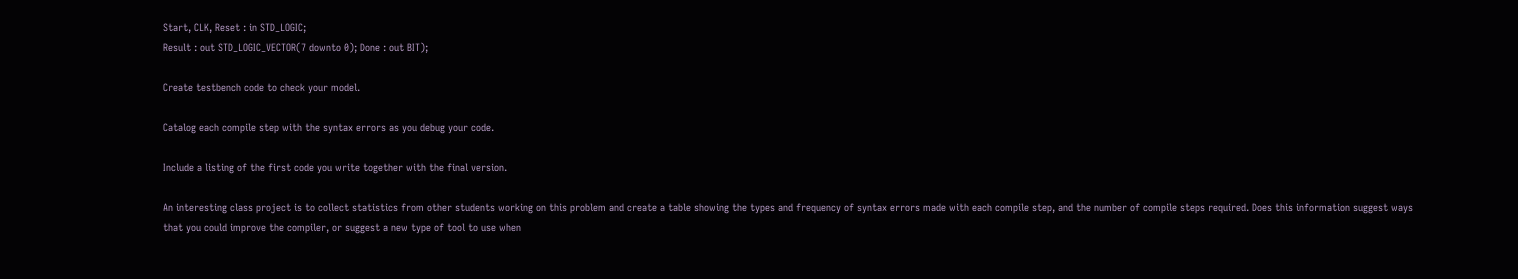Start, CLK, Reset : in STD_LOGIC;
Result : out STD_LOGIC_VECTOR(7 downto 0); Done : out BIT);

Create testbench code to check your model.

Catalog each compile step with the syntax errors as you debug your code.

Include a listing of the first code you write together with the final version.

An interesting class project is to collect statistics from other students working on this problem and create a table showing the types and frequency of syntax errors made with each compile step, and the number of compile steps required. Does this information suggest ways that you could improve the compiler, or suggest a new type of tool to use when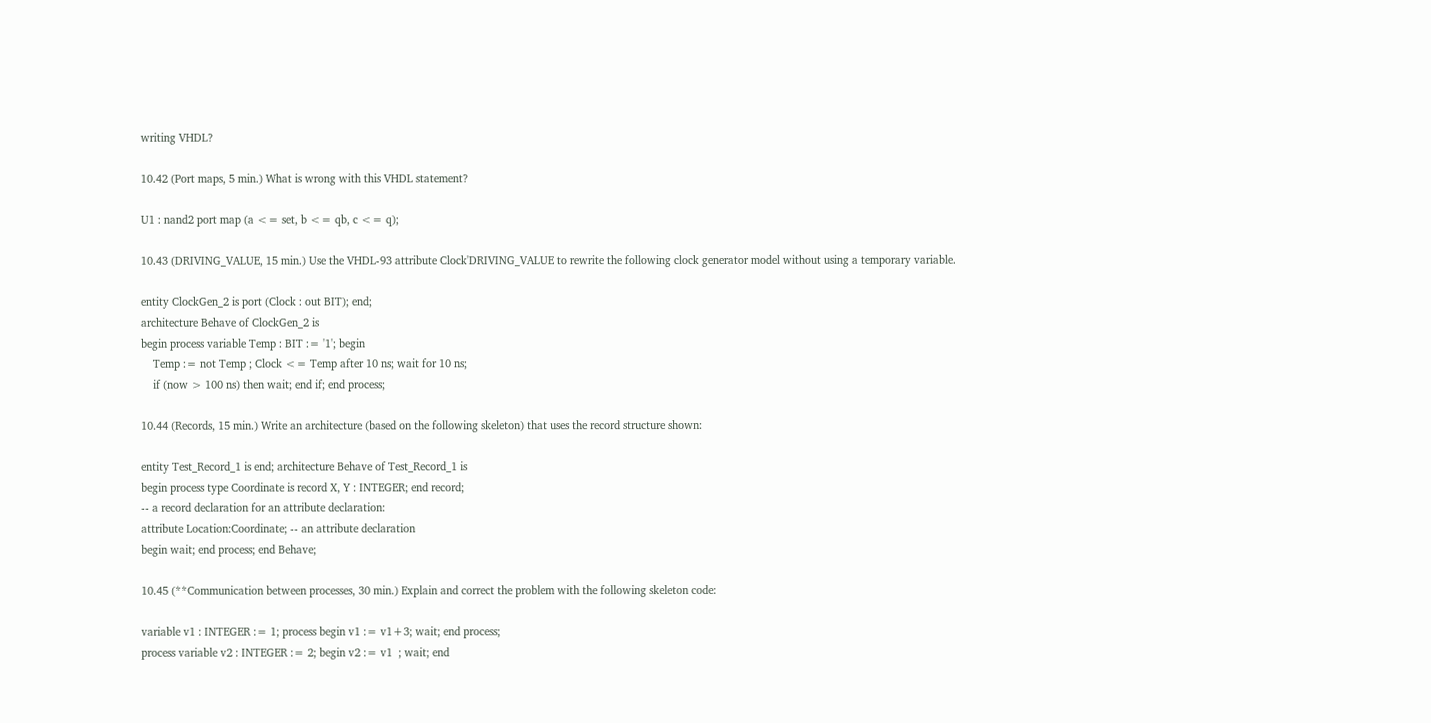writing VHDL?

10.42 (Port maps, 5 min.) What is wrong with this VHDL statement?

U1 : nand2 port map (a <= set, b <= qb, c <= q);

10.43 (DRIVING_VALUE, 15 min.) Use the VHDL-93 attribute Clock'DRIVING_VALUE to rewrite the following clock generator model without using a temporary variable.

entity ClockGen_2 is port (Clock : out BIT); end;
architecture Behave of ClockGen_2 is
begin process variable Temp : BIT := '1'; begin
    Temp := not Temp ; Clock <= Temp after 10 ns; wait for 10 ns;
    if (now > 100 ns) then wait; end if; end process;

10.44 (Records, 15 min.) Write an architecture (based on the following skeleton) that uses the record structure shown:

entity Test_Record_1 is end; architecture Behave of Test_Record_1 is
begin process type Coordinate is record X, Y : INTEGER; end record;
-- a record declaration for an attribute declaration:
attribute Location:Coordinate; -- an attribute declaration
begin wait; end process; end Behave;

10.45 (**Communication between processes, 30 min.) Explain and correct the problem with the following skeleton code:

variable v1 : INTEGER := 1; process begin v1 := v1+3; wait; end process;
process variable v2 : INTEGER := 2; begin v2 := v1  ; wait; end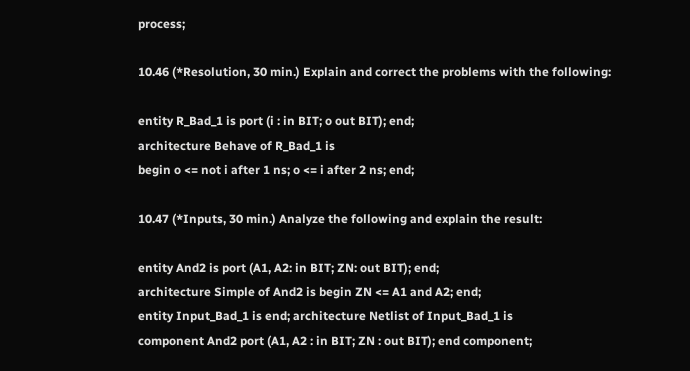process;

10.46 (*Resolution, 30 min.) Explain and correct the problems with the following:

entity R_Bad_1 is port (i : in BIT; o out BIT); end;
architecture Behave of R_Bad_1 is
begin o <= not i after 1 ns; o <= i after 2 ns; end;

10.47 (*Inputs, 30 min.) Analyze the following and explain the result:

entity And2 is port (A1, A2: in BIT; ZN: out BIT); end;
architecture Simple of And2 is begin ZN <= A1 and A2; end;
entity Input_Bad_1 is end; architecture Netlist of Input_Bad_1 is
component And2 port (A1, A2 : in BIT; ZN : out BIT); end component;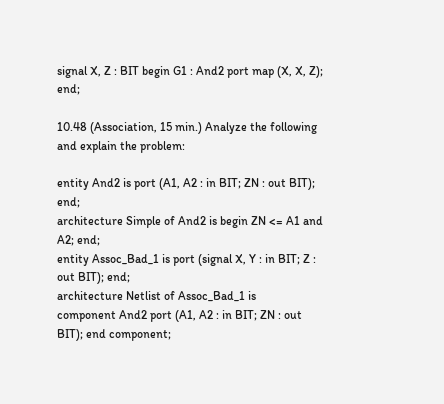signal X, Z : BIT begin G1 : And2 port map (X, X, Z); end;

10.48 (Association, 15 min.) Analyze the following and explain the problem:

entity And2 is port (A1, A2 : in BIT; ZN : out BIT); end;
architecture Simple of And2 is begin ZN <= A1 and A2; end;
entity Assoc_Bad_1 is port (signal X, Y : in BIT; Z : out BIT); end;
architecture Netlist of Assoc_Bad_1 is
component And2 port (A1, A2 : in BIT; ZN : out BIT); end component;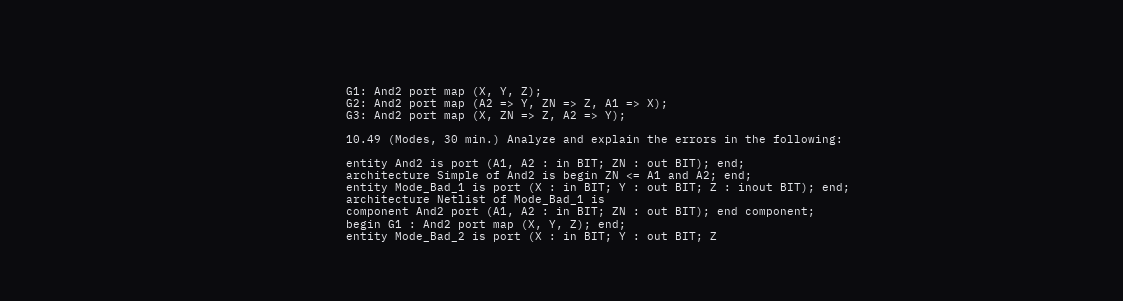G1: And2 port map (X, Y, Z);
G2: And2 port map (A2 => Y, ZN => Z, A1 => X);
G3: And2 port map (X, ZN => Z, A2 => Y);

10.49 (Modes, 30 min.) Analyze and explain the errors in the following:

entity And2 is port (A1, A2 : in BIT; ZN : out BIT); end;
architecture Simple of And2 is begin ZN <= A1 and A2; end;
entity Mode_Bad_1 is port (X : in BIT; Y : out BIT; Z : inout BIT); end;
architecture Netlist of Mode_Bad_1 is
component And2 port (A1, A2 : in BIT; ZN : out BIT); end component;
begin G1 : And2 port map (X, Y, Z); end;
entity Mode_Bad_2 is port (X : in BIT; Y : out BIT; Z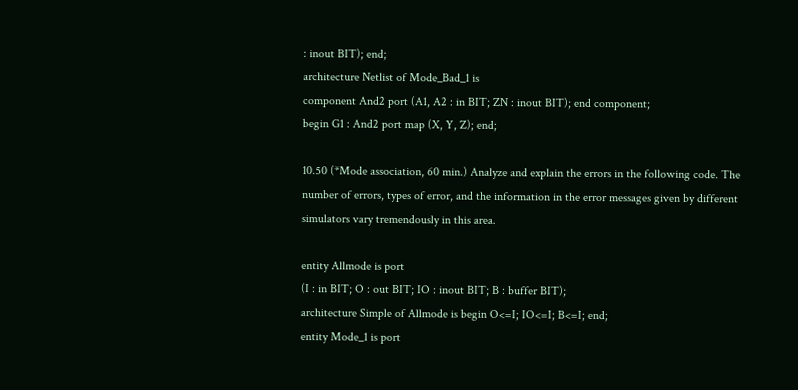: inout BIT); end;
architecture Netlist of Mode_Bad_1 is
component And2 port (A1, A2 : in BIT; ZN : inout BIT); end component;
begin G1 : And2 port map (X, Y, Z); end;

10.50 (*Mode association, 60 min.) Analyze and explain the errors in the following code. The number of errors, types of error, and the information in the error messages given by different simulators vary tremendously in this area.

entity Allmode is port
(I : in BIT; O : out BIT; IO : inout BIT; B : buffer BIT);
architecture Simple of Allmode is begin O<=I; IO<=I; B<=I; end;
entity Mode_1 is port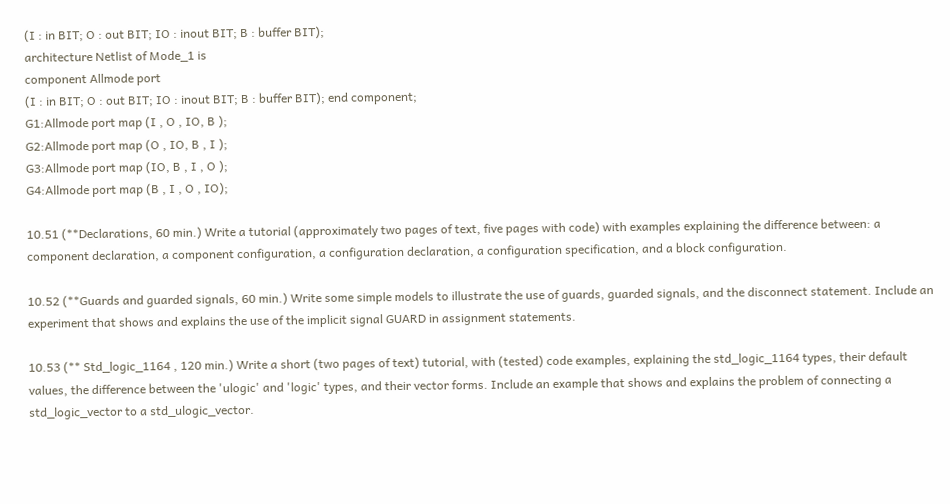(I : in BIT; O : out BIT; IO : inout BIT; B : buffer BIT);
architecture Netlist of Mode_1 is
component Allmode port
(I : in BIT; O : out BIT; IO : inout BIT; B : buffer BIT); end component;
G1:Allmode port map (I , O , IO, B );
G2:Allmode port map (O , IO, B , I );
G3:Allmode port map (IO, B , I , O );
G4:Allmode port map (B , I , O , IO);

10.51 (**Declarations, 60 min.) Write a tutorial (approximately two pages of text, five pages with code) with examples explaining the difference between: a component declaration, a component configuration, a configuration declaration, a configuration specification, and a block configuration.

10.52 (**Guards and guarded signals, 60 min.) Write some simple models to illustrate the use of guards, guarded signals, and the disconnect statement. Include an experiment that shows and explains the use of the implicit signal GUARD in assignment statements.

10.53 (** Std_logic_1164 , 120 min.) Write a short (two pages of text) tutorial, with (tested) code examples, explaining the std_logic_1164 types, their default values, the difference between the 'ulogic' and 'logic' types, and their vector forms. Include an example that shows and explains the problem of connecting a std_logic_vector to a std_ulogic_vector.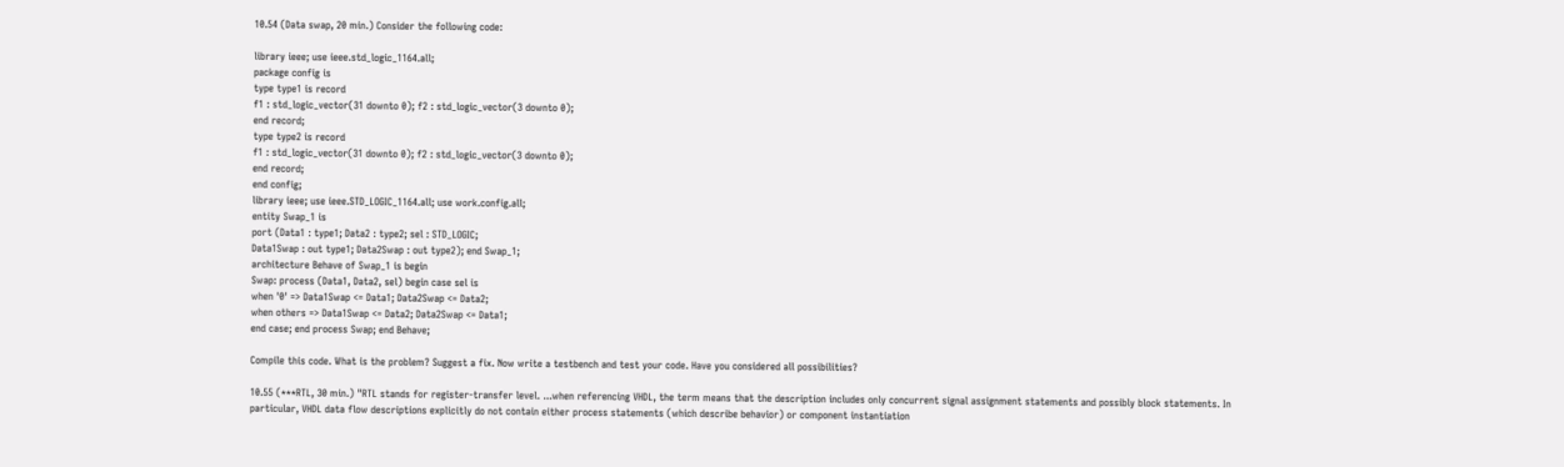10.54 (Data swap, 20 min.) Consider the following code:

library ieee; use ieee.std_logic_1164.all;
package config is
type type1 is record
f1 : std_logic_vector(31 downto 0); f2 : std_logic_vector(3 downto 0);
end record;
type type2 is record
f1 : std_logic_vector(31 downto 0); f2 : std_logic_vector(3 downto 0);
end record;
end config;
library ieee; use ieee.STD_LOGIC_1164.all; use work.config.all;
entity Swap_1 is
port (Data1 : type1; Data2 : type2; sel : STD_LOGIC;
Data1Swap : out type1; Data2Swap : out type2); end Swap_1;
architecture Behave of Swap_1 is begin
Swap: process (Data1, Data2, sel) begin case sel is
when '0' => Data1Swap <= Data1; Data2Swap <= Data2;
when others => Data1Swap <= Data2; Data2Swap <= Data1;
end case; end process Swap; end Behave;

Compile this code. What is the problem? Suggest a fix. Now write a testbench and test your code. Have you considered all possibilities?

10.55 (***RTL, 30 min.) "RTL stands for register-transfer level. ...when referencing VHDL, the term means that the description includes only concurrent signal assignment statements and possibly block statements. In particular, VHDL data flow descriptions explicitly do not contain either process statements (which describe behavior) or component instantiation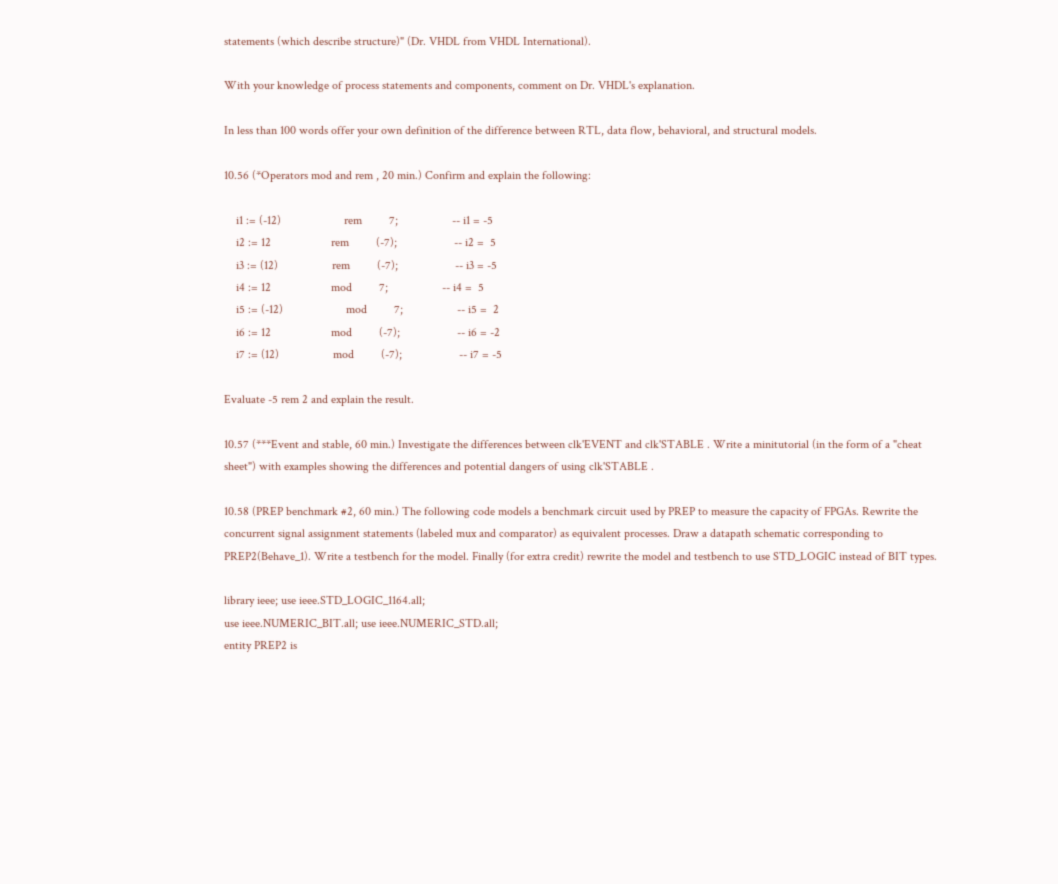statements (which describe structure)" (Dr. VHDL from VHDL International).

With your knowledge of process statements and components, comment on Dr. VHDL's explanation.

In less than 100 words offer your own definition of the difference between RTL, data flow, behavioral, and structural models.

10.56 (*Operators mod and rem , 20 min.) Confirm and explain the following:

    i1 := (-12)                     rem         7;                  -- i1 = -5
    i2 := 12                    rem         (-7);                   -- i2 =  5
    i3 := (12)                  rem         (-7);                   -- i3 = -5
    i4 := 12                    mod         7;                  -- i4 =  5
    i5 := (-12)                     mod         7;                  -- i5 =  2
    i6 := 12                    mod         (-7);                   -- i6 = -2
    i7 := (12)                  mod         (-7);                   -- i7 = -5

Evaluate -5 rem 2 and explain the result.

10.57 (***Event and stable, 60 min.) Investigate the differences between clk'EVENT and clk'STABLE . Write a minitutorial (in the form of a "cheat sheet") with examples showing the differences and potential dangers of using clk'STABLE .

10.58 (PREP benchmark #2, 60 min.) The following code models a benchmark circuit used by PREP to measure the capacity of FPGAs. Rewrite the concurrent signal assignment statements (labeled mux and comparator) as equivalent processes. Draw a datapath schematic corresponding to PREP2(Behave_1). Write a testbench for the model. Finally (for extra credit) rewrite the model and testbench to use STD_LOGIC instead of BIT types.

library ieee; use ieee.STD_LOGIC_1164.all;
use ieee.NUMERIC_BIT.all; use ieee.NUMERIC_STD.all;
entity PREP2 is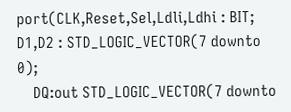port(CLK,Reset,Sel,Ldli,Ldhi : BIT; D1,D2 : STD_LOGIC_VECTOR(7 downto 0);
    DQ:out STD_LOGIC_VECTOR(7 downto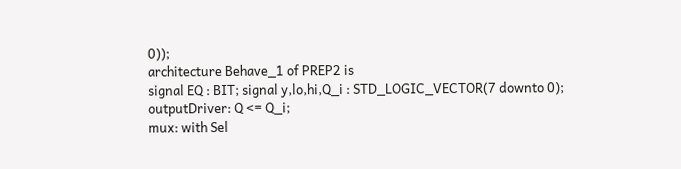0));
architecture Behave_1 of PREP2 is
signal EQ : BIT; signal y,lo,hi,Q_i : STD_LOGIC_VECTOR(7 downto 0);
outputDriver: Q <= Q_i;
mux: with Sel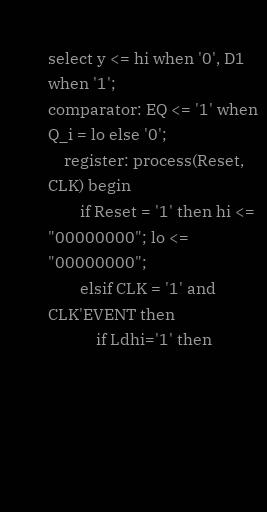select y <= hi when '0', D1 when '1';
comparator: EQ <= '1' when Q_i = lo else '0';
    register: process(Reset, CLK) begin
        if Reset = '1' then hi <= "00000000"; lo <= "00000000";
        elsif CLK = '1' and CLK'EVENT then
            if Ldhi='1' then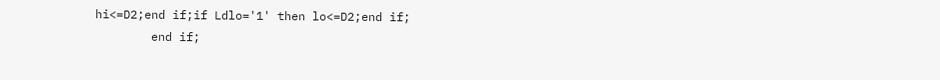hi<=D2;end if;if Ldlo='1' then lo<=D2;end if;
        end if;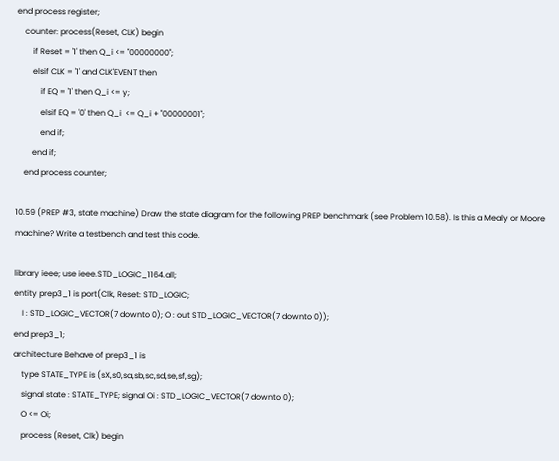end process register;
    counter: process(Reset, CLK) begin
        if Reset = '1' then Q_i <= "00000000";
        elsif CLK = '1' and CLK'EVENT then
            if EQ = '1' then Q_i <= y;
            elsif EQ = '0' then Q_i  <= Q_i + "00000001";
            end if;
        end if;
    end process counter;

10.59 (PREP #3, state machine) Draw the state diagram for the following PREP benchmark (see Problem 10.58). Is this a Mealy or Moore machine? Write a testbench and test this code.

library ieee; use ieee.STD_LOGIC_1164.all;
entity prep3_1 is port(Clk, Reset: STD_LOGIC;
    I : STD_LOGIC_VECTOR(7 downto 0); O : out STD_LOGIC_VECTOR(7 downto 0));
end prep3_1;
architecture Behave of prep3_1 is
    type STATE_TYPE is (sX,s0,sa,sb,sc,sd,se,sf,sg);
    signal state : STATE_TYPE; signal Oi : STD_LOGIC_VECTOR(7 downto 0);
    O <= Oi;
    process (Reset, Clk) begin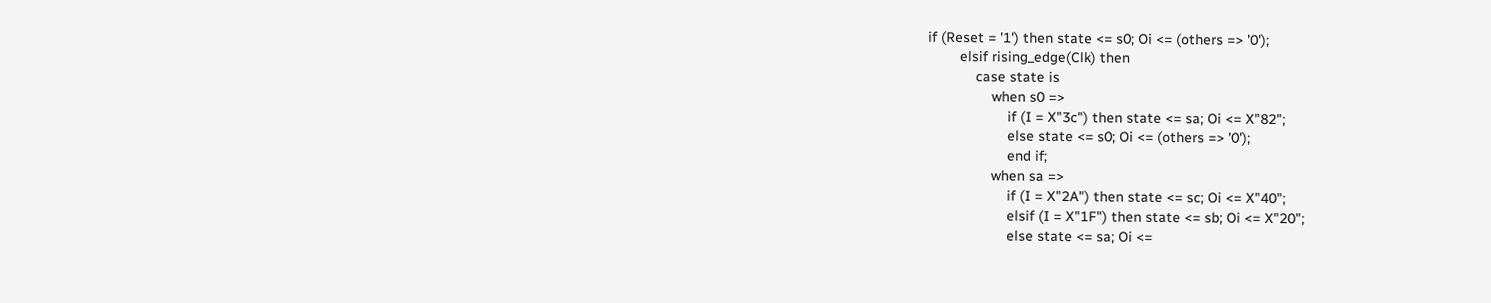if (Reset = '1') then state <= s0; Oi <= (others => '0');
        elsif rising_edge(Clk) then
            case state is
                when s0 =>
                    if (I = X"3c") then state <= sa; Oi <= X"82";
                    else state <= s0; Oi <= (others => '0');
                    end if;
                when sa =>
                    if (I = X"2A") then state <= sc; Oi <= X"40";
                    elsif (I = X"1F") then state <= sb; Oi <= X"20";
                    else state <= sa; Oi <=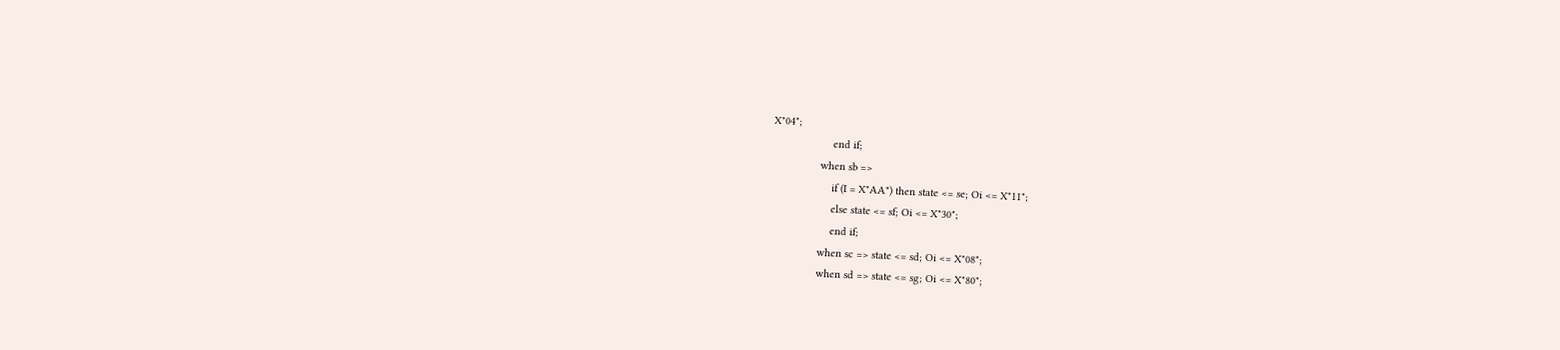X"04";
                    end if;
                when sb =>
                    if (I = X"AA") then state <= se; Oi <= X"11";
                    else state <= sf; Oi <= X"30";
                    end if;
                when sc => state <= sd; Oi <= X"08";
                when sd => state <= sg; Oi <= X"80";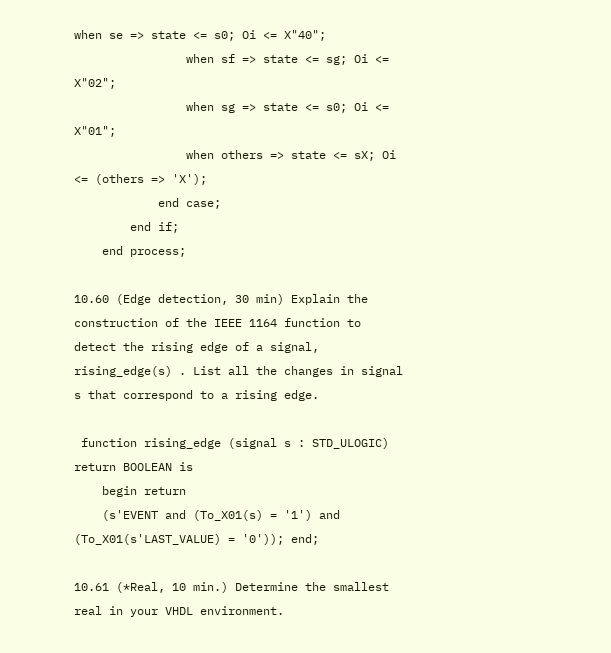when se => state <= s0; Oi <= X"40";
                when sf => state <= sg; Oi <= X"02";
                when sg => state <= s0; Oi <= X"01";
                when others => state <= sX; Oi <= (others => 'X');
            end case;
        end if;
    end process;

10.60 (Edge detection, 30 min) Explain the construction of the IEEE 1164 function to detect the rising edge of a signal, rising_edge(s) . List all the changes in signal s that correspond to a rising edge.

 function rising_edge (signal s : STD_ULOGIC) return BOOLEAN is
    begin return
    (s'EVENT and (To_X01(s) = '1') and (To_X01(s'LAST_VALUE) = '0')); end;

10.61 (*Real, 10 min.) Determine the smallest real in your VHDL environment.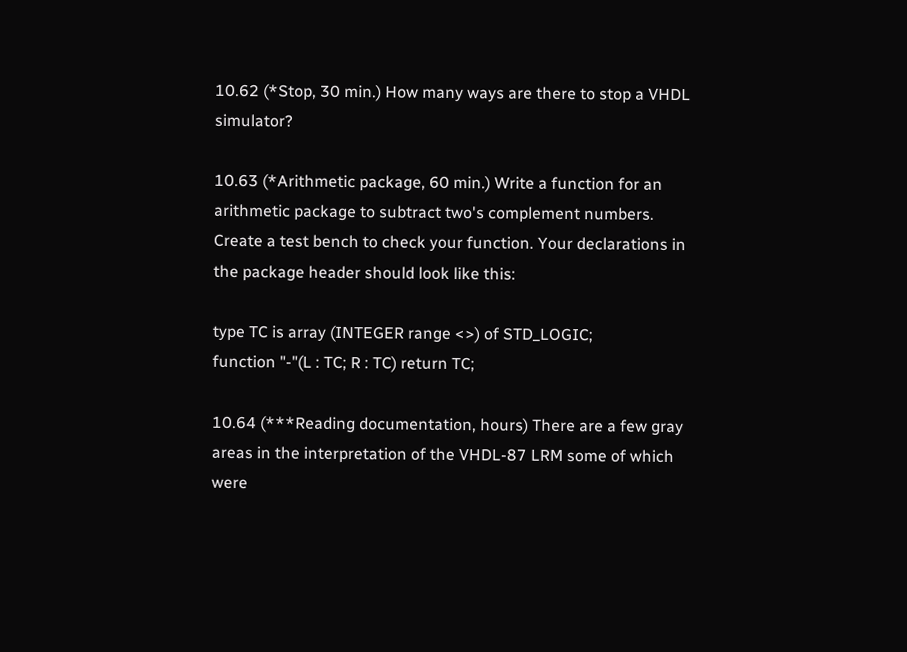10.62 (*Stop, 30 min.) How many ways are there to stop a VHDL simulator?

10.63 (*Arithmetic package, 60 min.) Write a function for an arithmetic package to subtract two's complement numbers. Create a test bench to check your function. Your declarations in the package header should look like this:

type TC is array (INTEGER range <>) of STD_LOGIC;
function "-"(L : TC; R : TC) return TC;

10.64 (***Reading documentation, hours) There are a few gray areas in the interpretation of the VHDL-87 LRM some of which were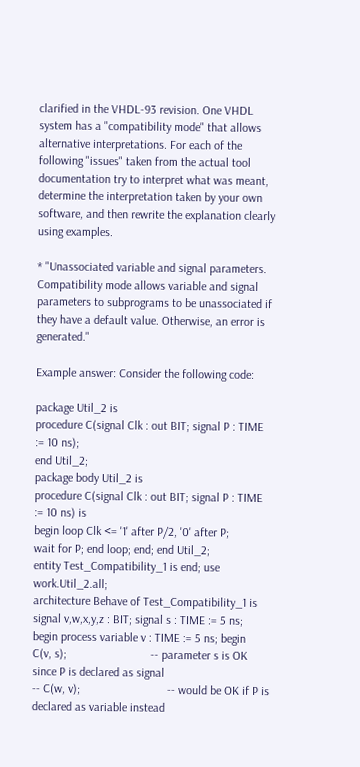clarified in the VHDL-93 revision. One VHDL system has a "compatibility mode" that allows alternative interpretations. For each of the following "issues" taken from the actual tool documentation try to interpret what was meant, determine the interpretation taken by your own software, and then rewrite the explanation clearly using examples.

* "Unassociated variable and signal parameters. Compatibility mode allows variable and signal parameters to subprograms to be unassociated if they have a default value. Otherwise, an error is generated."

Example answer: Consider the following code:

package Util_2 is
procedure C(signal Clk : out BIT; signal P : TIME := 10 ns);
end Util_2;
package body Util_2 is
procedure C(signal Clk : out BIT; signal P : TIME := 10 ns) is
begin loop Clk <= '1' after P/2, '0' after P;
wait for P; end loop; end; end Util_2;
entity Test_Compatibility_1 is end; use work.Util_2.all;
architecture Behave of Test_Compatibility_1 is
signal v,w,x,y,z : BIT; signal s : TIME := 5 ns;
begin process variable v : TIME := 5 ns; begin
C(v, s);                            -- parameter s is OK since P is declared as signal
-- C(w, v);                             -- would be OK if P is declared as variable instead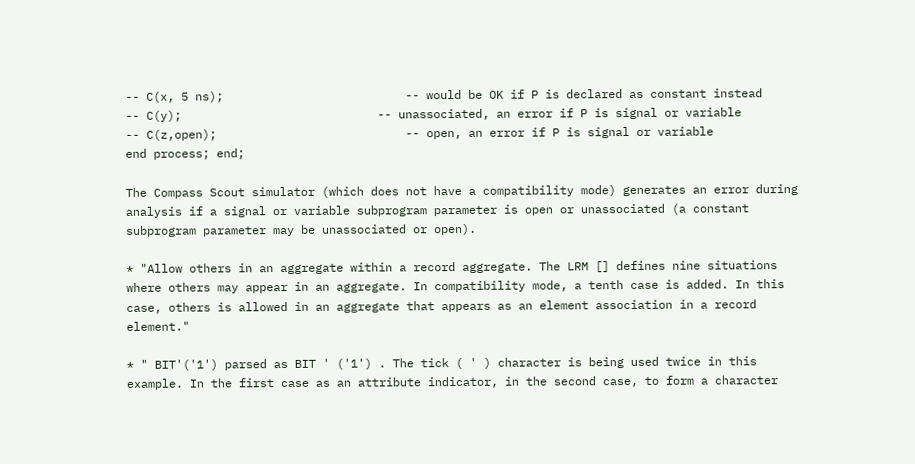-- C(x, 5 ns);                          -- would be OK if P is declared as constant instead
-- C(y);                            -- unassociated, an error if P is signal or variable
-- C(z,open);                           -- open, an error if P is signal or variable
end process; end;

The Compass Scout simulator (which does not have a compatibility mode) generates an error during analysis if a signal or variable subprogram parameter is open or unassociated (a constant subprogram parameter may be unassociated or open).

* "Allow others in an aggregate within a record aggregate. The LRM [] defines nine situations where others may appear in an aggregate. In compatibility mode, a tenth case is added. In this case, others is allowed in an aggregate that appears as an element association in a record element."

* " BIT'('1') parsed as BIT ' ('1') . The tick ( ' ) character is being used twice in this example. In the first case as an attribute indicator, in the second case, to form a character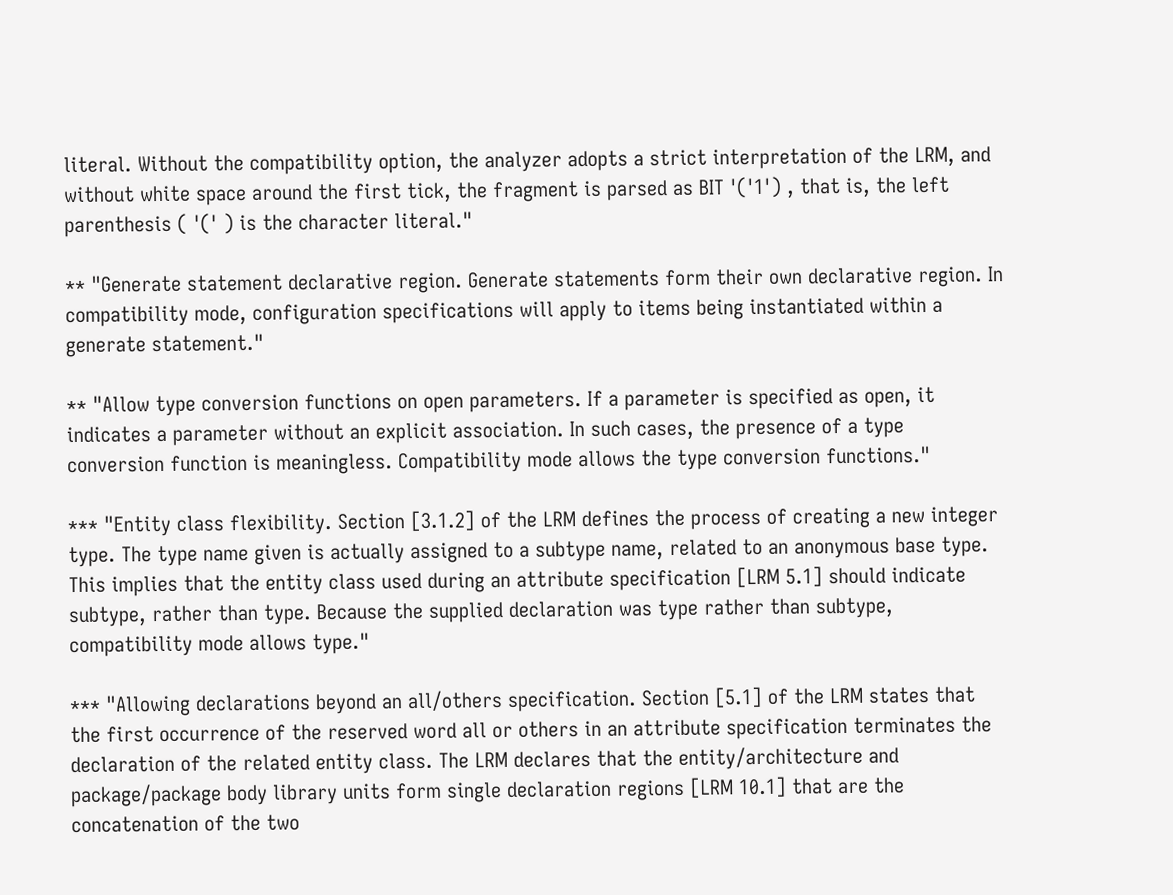literal. Without the compatibility option, the analyzer adopts a strict interpretation of the LRM, and without white space around the first tick, the fragment is parsed as BIT '('1') , that is, the left parenthesis ( '(' ) is the character literal."

** "Generate statement declarative region. Generate statements form their own declarative region. In compatibility mode, configuration specifications will apply to items being instantiated within a generate statement."

** "Allow type conversion functions on open parameters. If a parameter is specified as open, it indicates a parameter without an explicit association. In such cases, the presence of a type conversion function is meaningless. Compatibility mode allows the type conversion functions."

*** "Entity class flexibility. Section [3.1.2] of the LRM defines the process of creating a new integer type. The type name given is actually assigned to a subtype name, related to an anonymous base type. This implies that the entity class used during an attribute specification [LRM 5.1] should indicate subtype, rather than type. Because the supplied declaration was type rather than subtype, compatibility mode allows type."

*** "Allowing declarations beyond an all/others specification. Section [5.1] of the LRM states that the first occurrence of the reserved word all or others in an attribute specification terminates the declaration of the related entity class. The LRM declares that the entity/architecture and package/package body library units form single declaration regions [LRM 10.1] that are the concatenation of the two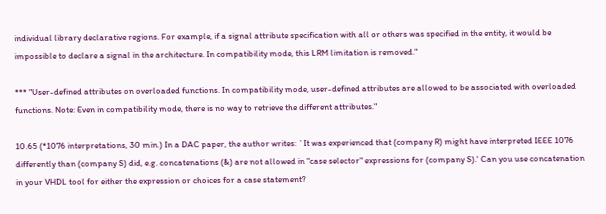individual library declarative regions. For example, if a signal attribute specification with all or others was specified in the entity, it would be impossible to declare a signal in the architecture. In compatibility mode, this LRM limitation is removed."

*** "User-defined attributes on overloaded functions. In compatibility mode, user-defined attributes are allowed to be associated with overloaded functions. Note: Even in compatibility mode, there is no way to retrieve the different attributes."

10.65 (*1076 interpretations, 30 min.) In a DAC paper, the author writes: `It was experienced that (company R) might have interpreted IEEE 1076 differently than (company S) did, e.g. concatenations (&) are not allowed in "case selector" expressions for (company S).' Can you use concatenation in your VHDL tool for either the expression or choices for a case statement?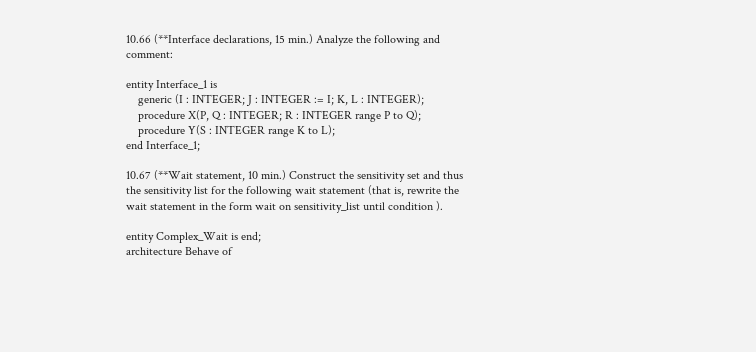10.66 (**Interface declarations, 15 min.) Analyze the following and comment:

entity Interface_1 is
    generic (I : INTEGER; J : INTEGER := I; K, L : INTEGER);
    procedure X(P, Q : INTEGER; R : INTEGER range P to Q);
    procedure Y(S : INTEGER range K to L);
end Interface_1;

10.67 (**Wait statement, 10 min.) Construct the sensitivity set and thus the sensitivity list for the following wait statement (that is, rewrite the wait statement in the form wait on sensitivity_list until condition ).

entity Complex_Wait is end;
architecture Behave of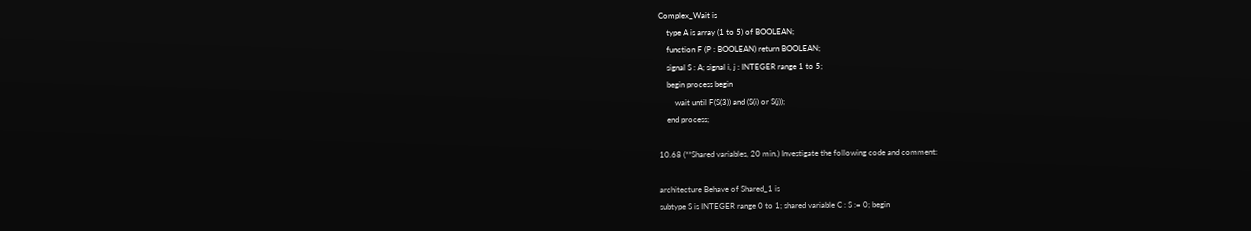Complex_Wait is
    type A is array (1 to 5) of BOOLEAN;
    function F (P : BOOLEAN) return BOOLEAN;
    signal S : A; signal i, j : INTEGER range 1 to 5;
    begin process begin
        wait until F(S(3)) and (S(i) or S(j));
    end process;

10.68 (**Shared variables, 20 min.) Investigate the following code and comment:

architecture Behave of Shared_1 is
subtype S is INTEGER range 0 to 1; shared variable C : S := 0; begin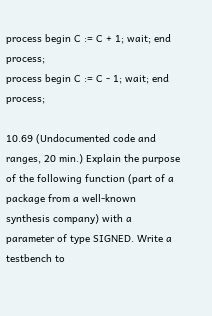process begin C := C + 1; wait; end process;
process begin C := C - 1; wait; end process;

10.69 (Undocumented code and ranges, 20 min.) Explain the purpose of the following function (part of a package from a well-known synthesis company) with a parameter of type SIGNED. Write a testbench to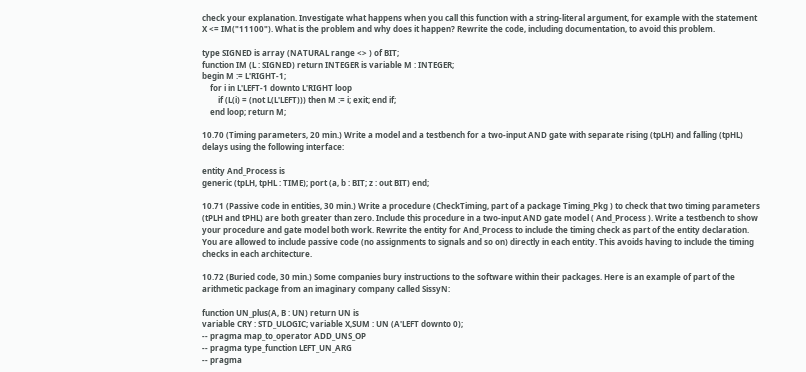check your explanation. Investigate what happens when you call this function with a string-literal argument, for example with the statement X <= IM("11100"). What is the problem and why does it happen? Rewrite the code, including documentation, to avoid this problem.

type SIGNED is array (NATURAL range <> ) of BIT;
function IM (L : SIGNED) return INTEGER is variable M : INTEGER;
begin M := L'RIGHT-1;
    for i in L'LEFT-1 downto L'RIGHT loop
        if (L(i) = (not L(L'LEFT))) then M := i; exit; end if;
    end loop; return M;

10.70 (Timing parameters, 20 min.) Write a model and a testbench for a two-input AND gate with separate rising (tpLH) and falling (tpHL) delays using the following interface:

entity And_Process is
generic (tpLH, tpHL : TIME); port (a, b : BIT; z : out BIT) end;

10.71 (Passive code in entities, 30 min.) Write a procedure (CheckTiming, part of a package Timing_Pkg ) to check that two timing parameters (tPLH and tPHL) are both greater than zero. Include this procedure in a two-input AND gate model ( And_Process ). Write a testbench to show your procedure and gate model both work. Rewrite the entity for And_Process to include the timing check as part of the entity declaration. You are allowed to include passive code (no assignments to signals and so on) directly in each entity. This avoids having to include the timing checks in each architecture.

10.72 (Buried code, 30 min.) Some companies bury instructions to the software within their packages. Here is an example of part of the arithmetic package from an imaginary company called SissyN:

function UN_plus(A, B : UN) return UN is
variable CRY : STD_ULOGIC; variable X,SUM : UN (A'LEFT downto 0);
-- pragma map_to_operator ADD_UNS_OP
-- pragma type_function LEFT_UN_ARG
-- pragma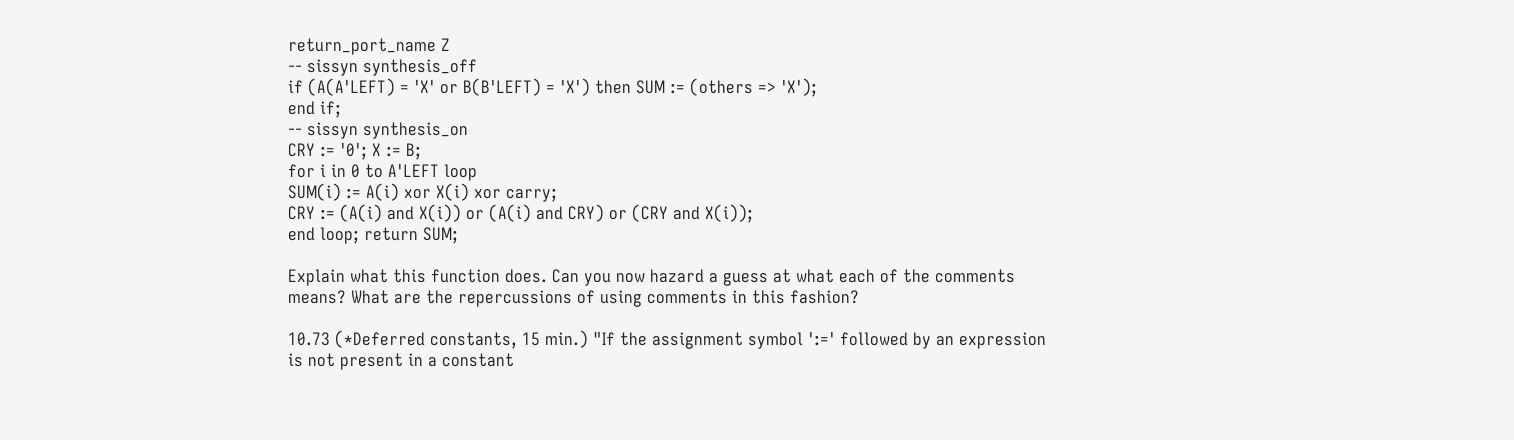return_port_name Z
-- sissyn synthesis_off
if (A(A'LEFT) = 'X' or B(B'LEFT) = 'X') then SUM := (others => 'X');
end if;
-- sissyn synthesis_on
CRY := '0'; X := B;
for i in 0 to A'LEFT loop
SUM(i) := A(i) xor X(i) xor carry;
CRY := (A(i) and X(i)) or (A(i) and CRY) or (CRY and X(i));
end loop; return SUM;

Explain what this function does. Can you now hazard a guess at what each of the comments means? What are the repercussions of using comments in this fashion?

10.73 (*Deferred constants, 15 min.) "If the assignment symbol ':=' followed by an expression is not present in a constant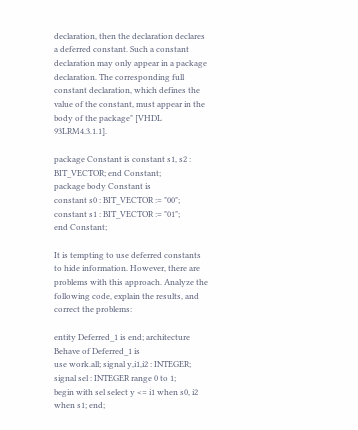declaration, then the declaration declares a deferred constant. Such a constant declaration may only appear in a package declaration. The corresponding full constant declaration, which defines the value of the constant, must appear in the body of the package" [VHDL 93LRM4.3.1.1].

package Constant is constant s1, s2 : BIT_VECTOR; end Constant;
package body Constant is
constant s0 : BIT_VECTOR := "00"; constant s1 : BIT_VECTOR := "01";
end Constant;

It is tempting to use deferred constants to hide information. However, there are problems with this approach. Analyze the following code, explain the results, and correct the problems:

entity Deferred_1 is end; architecture Behave of Deferred_1 is
use work.all; signal y,i1,i2 : INTEGER; signal sel : INTEGER range 0 to 1;
begin with sel select y <= i1 when s0, i2 when s1; end;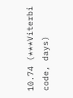10.74 (***Viterbi code, days)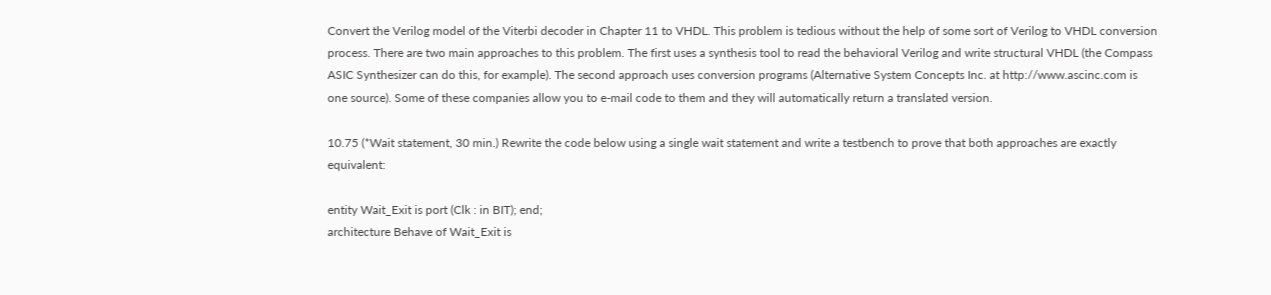Convert the Verilog model of the Viterbi decoder in Chapter 11 to VHDL. This problem is tedious without the help of some sort of Verilog to VHDL conversion process. There are two main approaches to this problem. The first uses a synthesis tool to read the behavioral Verilog and write structural VHDL (the Compass ASIC Synthesizer can do this, for example). The second approach uses conversion programs (Alternative System Concepts Inc. at http://www.ascinc.com is one source). Some of these companies allow you to e-mail code to them and they will automatically return a translated version.

10.75 (*Wait statement, 30 min.) Rewrite the code below using a single wait statement and write a testbench to prove that both approaches are exactly equivalent:

entity Wait_Exit is port (Clk : in BIT); end;
architecture Behave of Wait_Exit is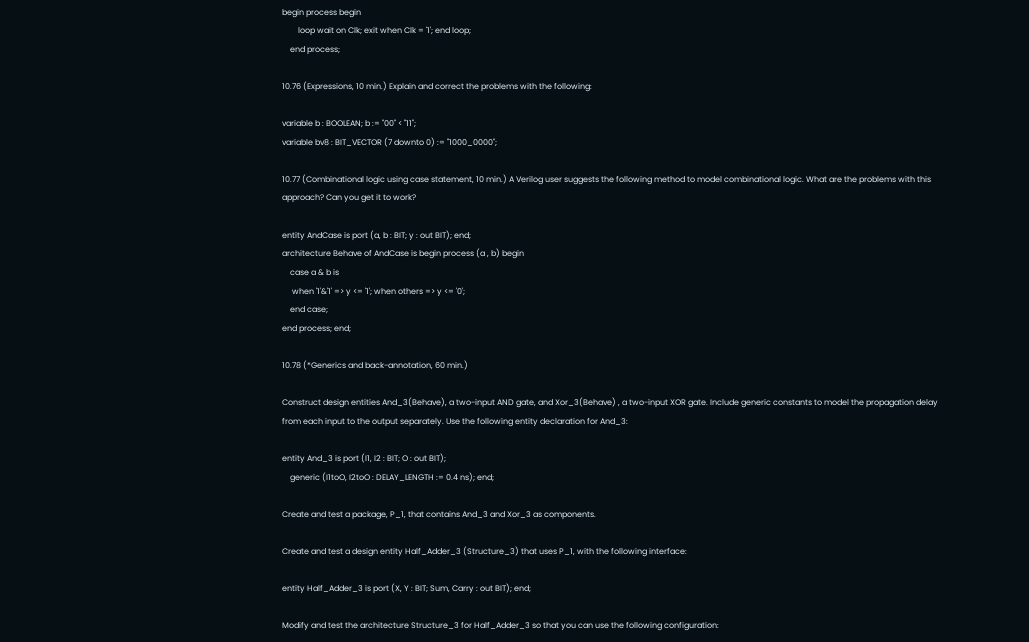begin process begin
        loop wait on Clk; exit when Clk = '1'; end loop;
    end process;

10.76 (Expressions, 10 min.) Explain and correct the problems with the following:

variable b : BOOLEAN; b := "00" < "11";
variable bv8 : BIT_VECTOR (7 downto 0) := "1000_0000";

10.77 (Combinational logic using case statement, 10 min.) A Verilog user suggests the following method to model combinational logic. What are the problems with this approach? Can you get it to work?

entity AndCase is port (a, b : BIT; y : out BIT); end;
architecture Behave of AndCase is begin process (a , b) begin
    case a & b is
     when '1'&'1' => y <= '1'; when others => y <= '0';
    end case;
end process; end;

10.78 (*Generics and back-annotation, 60 min.)

Construct design entities And_3(Behave), a two-input AND gate, and Xor_3(Behave) , a two-input XOR gate. Include generic constants to model the propagation delay from each input to the output separately. Use the following entity declaration for And_3:

entity And_3 is port (I1, I2 : BIT; O : out BIT);
    generic (I1toO, I2toO : DELAY_LENGTH := 0.4 ns); end;

Create and test a package, P_1, that contains And_3 and Xor_3 as components.

Create and test a design entity Half_Adder_3 (Structure_3) that uses P_1, with the following interface:

entity Half_Adder_3 is port (X, Y : BIT; Sum, Carry : out BIT); end;

Modify and test the architecture Structure_3 for Half_Adder_3 so that you can use the following configuration: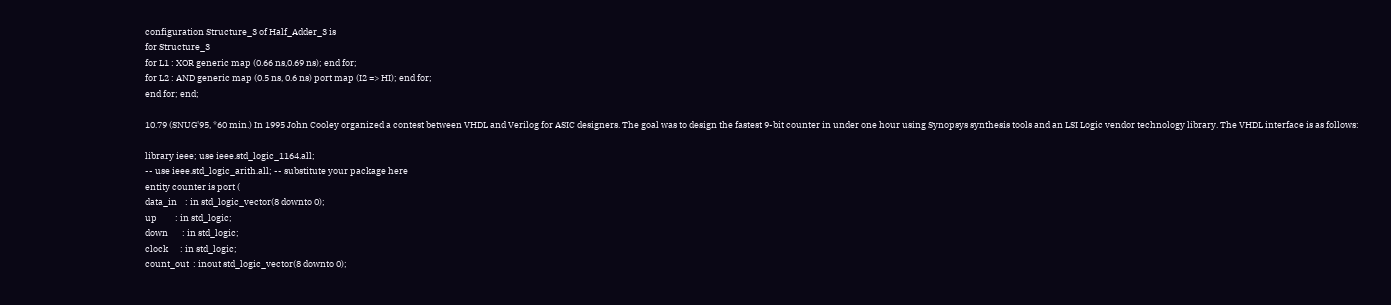configuration Structure_3 of Half_Adder_3 is
for Structure_3
for L1 : XOR generic map (0.66 ns,0.69 ns); end for;
for L2 : AND generic map (0.5 ns, 0.6 ns) port map (I2 => HI); end for;
end for; end;

10.79 (SNUG'95, *60 min.) In 1995 John Cooley organized a contest between VHDL and Verilog for ASIC designers. The goal was to design the fastest 9-bit counter in under one hour using Synopsys synthesis tools and an LSI Logic vendor technology library. The VHDL interface is as follows:

library ieee; use ieee.std_logic_1164.all;
-- use ieee.std_logic_arith.all; -- substitute your package here
entity counter is port (
data_in    : in std_logic_vector(8 downto 0);
up         : in std_logic;
down       : in std_logic;
clock      : in std_logic;
count_out  : inout std_logic_vector(8 downto 0);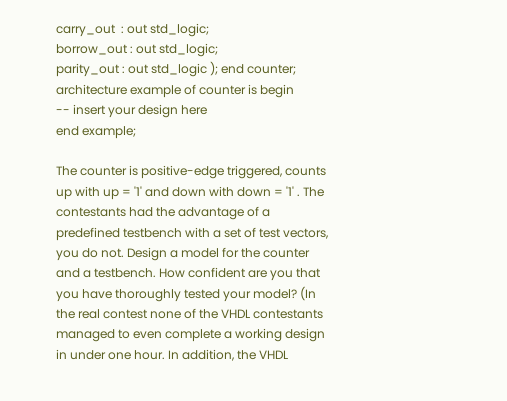carry_out  : out std_logic;
borrow_out : out std_logic;
parity_out : out std_logic ); end counter;
architecture example of counter is begin
-- insert your design here
end example;

The counter is positive-edge triggered, counts up with up = '1' and down with down = '1' . The contestants had the advantage of a predefined testbench with a set of test vectors, you do not. Design a model for the counter and a testbench. How confident are you that you have thoroughly tested your model? (In the real contest none of the VHDL contestants managed to even complete a working design in under one hour. In addition, the VHDL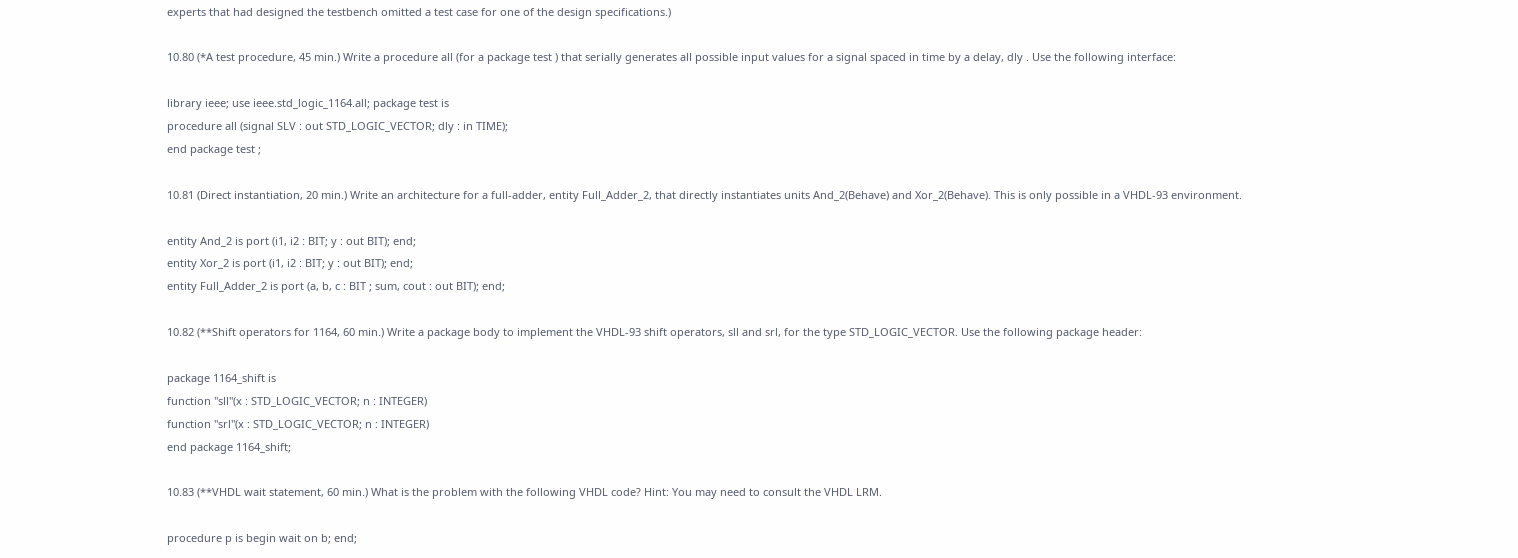experts that had designed the testbench omitted a test case for one of the design specifications.)

10.80 (*A test procedure, 45 min.) Write a procedure all (for a package test ) that serially generates all possible input values for a signal spaced in time by a delay, dly . Use the following interface:

library ieee; use ieee.std_logic_1164.all; package test is
procedure all (signal SLV : out STD_LOGIC_VECTOR; dly : in TIME);
end package test ;

10.81 (Direct instantiation, 20 min.) Write an architecture for a full-adder, entity Full_Adder_2, that directly instantiates units And_2(Behave) and Xor_2(Behave). This is only possible in a VHDL-93 environment.

entity And_2 is port (i1, i2 : BIT; y : out BIT); end;
entity Xor_2 is port (i1, i2 : BIT; y : out BIT); end;
entity Full_Adder_2 is port (a, b, c : BIT ; sum, cout : out BIT); end;

10.82 (**Shift operators for 1164, 60 min.) Write a package body to implement the VHDL-93 shift operators, sll and srl, for the type STD_LOGIC_VECTOR. Use the following package header:

package 1164_shift is
function "sll"(x : STD_LOGIC_VECTOR; n : INTEGER)
function "srl"(x : STD_LOGIC_VECTOR; n : INTEGER)
end package 1164_shift;

10.83 (**VHDL wait statement, 60 min.) What is the problem with the following VHDL code? Hint: You may need to consult the VHDL LRM.

procedure p is begin wait on b; end;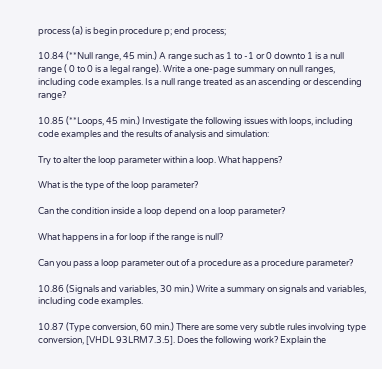process (a) is begin procedure p; end process;

10.84 (**Null range, 45 min.) A range such as 1 to -1 or 0 downto 1 is a null range ( 0 to 0 is a legal range). Write a one-page summary on null ranges, including code examples. Is a null range treated as an ascending or descending range?

10.85 (**Loops, 45 min.) Investigate the following issues with loops, including code examples and the results of analysis and simulation:

Try to alter the loop parameter within a loop. What happens?

What is the type of the loop parameter?

Can the condition inside a loop depend on a loop parameter?

What happens in a for loop if the range is null?

Can you pass a loop parameter out of a procedure as a procedure parameter?

10.86 (Signals and variables, 30 min.) Write a summary on signals and variables, including code examples.

10.87 (Type conversion, 60 min.) There are some very subtle rules involving type conversion, [VHDL 93LRM7.3.5]. Does the following work? Explain the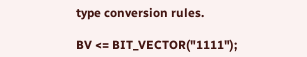type conversion rules.

BV <= BIT_VECTOR("1111");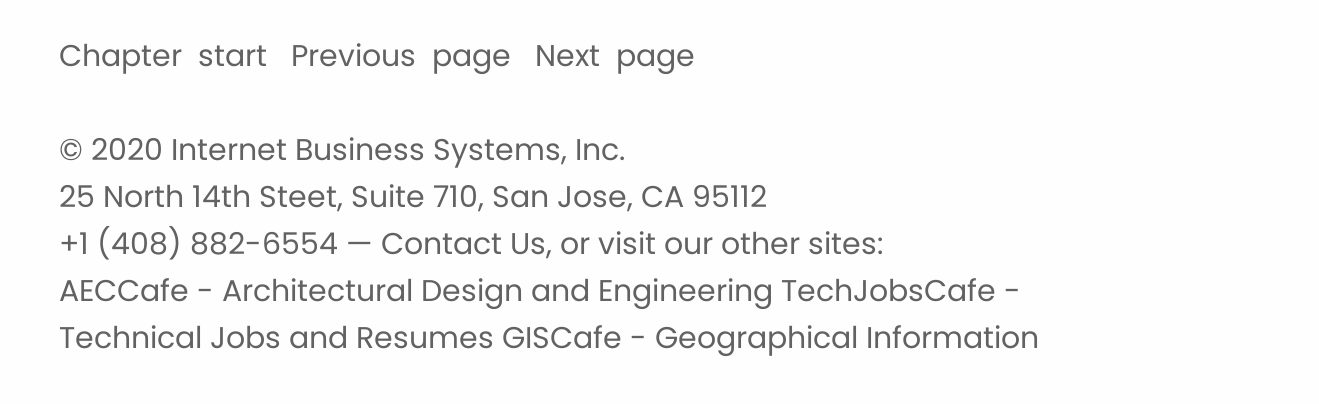Chapter  start   Previous  page   Next  page

© 2020 Internet Business Systems, Inc.
25 North 14th Steet, Suite 710, San Jose, CA 95112
+1 (408) 882-6554 — Contact Us, or visit our other sites:
AECCafe - Architectural Design and Engineering TechJobsCafe - Technical Jobs and Resumes GISCafe - Geographical Information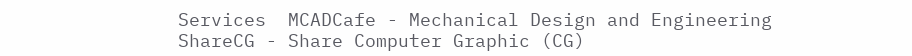Services  MCADCafe - Mechanical Design and Engineering ShareCG - Share Computer Graphic (CG)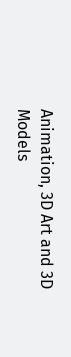Animation, 3D Art and 3D Models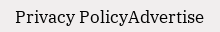Privacy PolicyAdvertise